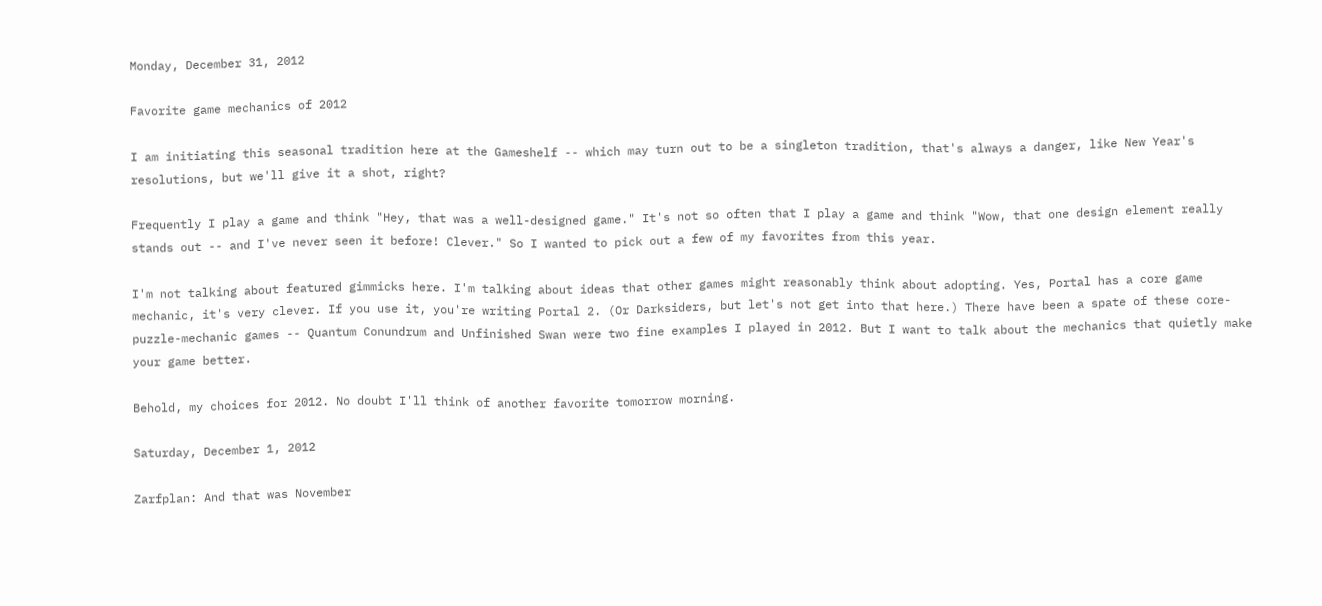Monday, December 31, 2012

Favorite game mechanics of 2012

I am initiating this seasonal tradition here at the Gameshelf -- which may turn out to be a singleton tradition, that's always a danger, like New Year's resolutions, but we'll give it a shot, right?

Frequently I play a game and think "Hey, that was a well-designed game." It's not so often that I play a game and think "Wow, that one design element really stands out -- and I've never seen it before! Clever." So I wanted to pick out a few of my favorites from this year.

I'm not talking about featured gimmicks here. I'm talking about ideas that other games might reasonably think about adopting. Yes, Portal has a core game mechanic, it's very clever. If you use it, you're writing Portal 2. (Or Darksiders, but let's not get into that here.) There have been a spate of these core-puzzle-mechanic games -- Quantum Conundrum and Unfinished Swan were two fine examples I played in 2012. But I want to talk about the mechanics that quietly make your game better.

Behold, my choices for 2012. No doubt I'll think of another favorite tomorrow morning.

Saturday, December 1, 2012

Zarfplan: And that was November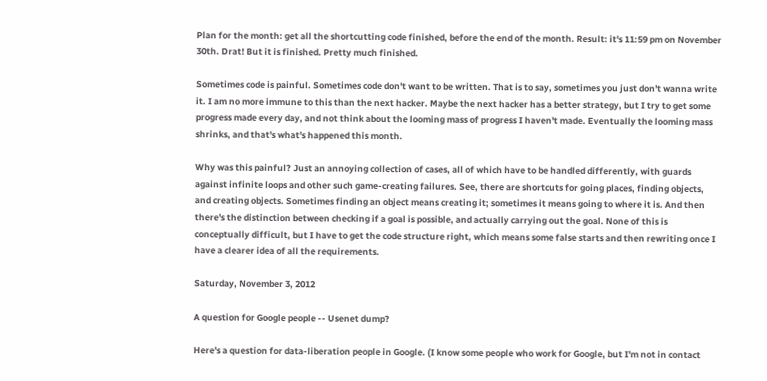Plan for the month: get all the shortcutting code finished, before the end of the month. Result: it's 11:59 pm on November 30th. Drat! But it is finished. Pretty much finished.

Sometimes code is painful. Sometimes code don't want to be written. That is to say, sometimes you just don't wanna write it. I am no more immune to this than the next hacker. Maybe the next hacker has a better strategy, but I try to get some progress made every day, and not think about the looming mass of progress I haven't made. Eventually the looming mass shrinks, and that's what's happened this month.

Why was this painful? Just an annoying collection of cases, all of which have to be handled differently, with guards against infinite loops and other such game-creating failures. See, there are shortcuts for going places, finding objects, and creating objects. Sometimes finding an object means creating it; sometimes it means going to where it is. And then there's the distinction between checking if a goal is possible, and actually carrying out the goal. None of this is conceptually difficult, but I have to get the code structure right, which means some false starts and then rewriting once I have a clearer idea of all the requirements.

Saturday, November 3, 2012

A question for Google people -- Usenet dump?

Here's a question for data-liberation people in Google. (I know some people who work for Google, but I'm not in contact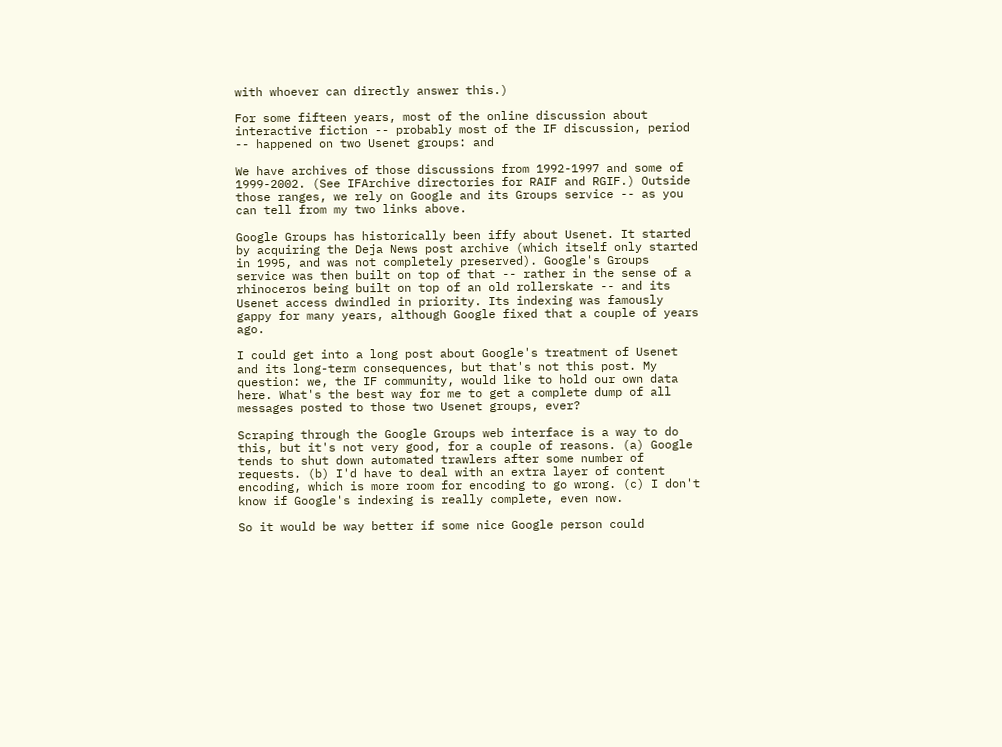with whoever can directly answer this.)

For some fifteen years, most of the online discussion about interactive fiction -- probably most of the IF discussion, period -- happened on two Usenet groups: and

We have archives of those discussions from 1992-1997 and some of 1999-2002. (See IFArchive directories for RAIF and RGIF.) Outside those ranges, we rely on Google and its Groups service -- as you can tell from my two links above.

Google Groups has historically been iffy about Usenet. It started by acquiring the Deja News post archive (which itself only started in 1995, and was not completely preserved). Google's Groups service was then built on top of that -- rather in the sense of a rhinoceros being built on top of an old rollerskate -- and its Usenet access dwindled in priority. Its indexing was famously gappy for many years, although Google fixed that a couple of years ago.

I could get into a long post about Google's treatment of Usenet and its long-term consequences, but that's not this post. My question: we, the IF community, would like to hold our own data here. What's the best way for me to get a complete dump of all messages posted to those two Usenet groups, ever?

Scraping through the Google Groups web interface is a way to do this, but it's not very good, for a couple of reasons. (a) Google tends to shut down automated trawlers after some number of requests. (b) I'd have to deal with an extra layer of content encoding, which is more room for encoding to go wrong. (c) I don't know if Google's indexing is really complete, even now.

So it would be way better if some nice Google person could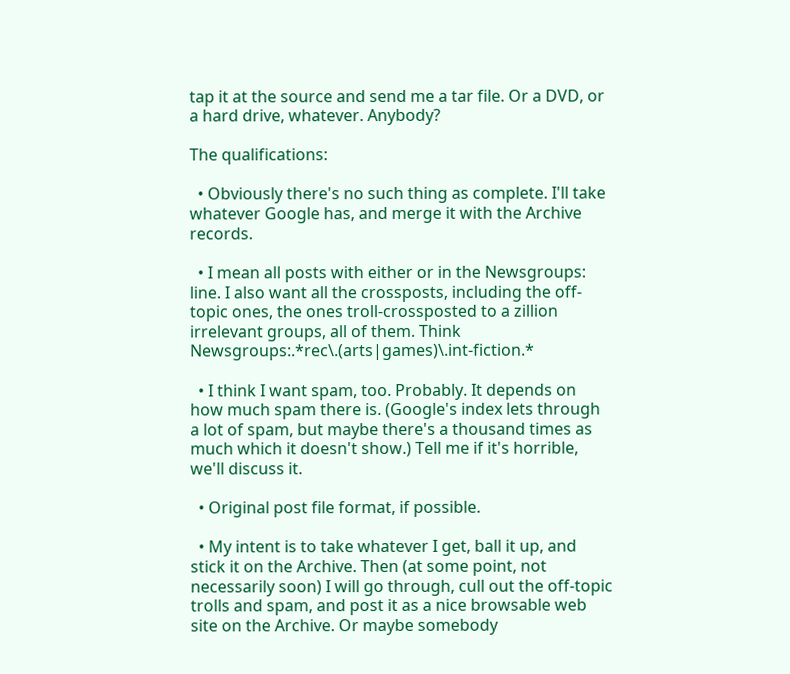tap it at the source and send me a tar file. Or a DVD, or a hard drive, whatever. Anybody?

The qualifications:

  • Obviously there's no such thing as complete. I'll take whatever Google has, and merge it with the Archive records.

  • I mean all posts with either or in the Newsgroups: line. I also want all the crossposts, including the off-topic ones, the ones troll-crossposted to a zillion irrelevant groups, all of them. Think Newsgroups:.*rec\.(arts|games)\.int-fiction.*

  • I think I want spam, too. Probably. It depends on how much spam there is. (Google's index lets through a lot of spam, but maybe there's a thousand times as much which it doesn't show.) Tell me if it's horrible, we'll discuss it.

  • Original post file format, if possible.

  • My intent is to take whatever I get, ball it up, and stick it on the Archive. Then (at some point, not necessarily soon) I will go through, cull out the off-topic trolls and spam, and post it as a nice browsable web site on the Archive. Or maybe somebody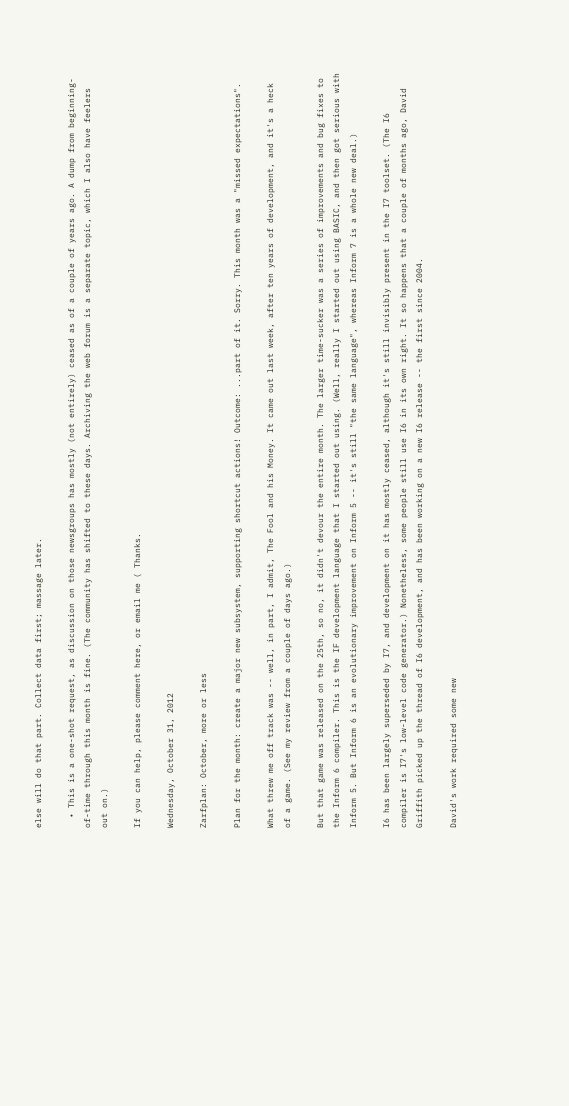else will do that part. Collect data first; massage later.

  • This is a one-shot request, as discussion on those newsgroups has mostly (not entirely) ceased as of a couple of years ago. A dump from beginning-of-time through this month is fine. (The community has shifted to these days. Archiving the web forum is a separate topic, which I also have feelers out on.)

If you can help, please comment here, or email me ( Thanks.

Wednesday, October 31, 2012

Zarfplan: October, more or less

Plan for the month: create a major new subsystem, supporting shortcut actions! Outcome: ...part of it. Sorry. This month was a "missed expectations".

What threw me off track was -- well, in part, I admit, The Fool and his Money. It came out last week, after ten years of development, and it's a heck of a game. (See my review from a couple of days ago.)

But that game was released on the 25th, so no, it didn't devour the entire month. The larger time-sucker was a series of improvements and bug fixes to the Inform 6 compiler. This is the IF development language that I started out using. (Well, really I started out using BASIC, and then got serious with Inform 5. But Inform 6 is an evolutionary improvement on Inform 5 -- it's still "the same language", whereas Inform 7 is a whole new deal.)

I6 has been largely superseded by I7, and development on it has mostly ceased, although it's still invisibly present in the I7 toolset. (The I6 compiler is I7's low-level code generator.) Nonetheless, some people still use I6 in its own right. It so happens that a couple of months ago, David Griffith picked up the thread of I6 development, and has been working on a new I6 release -- the first since 2004.

David's work required some new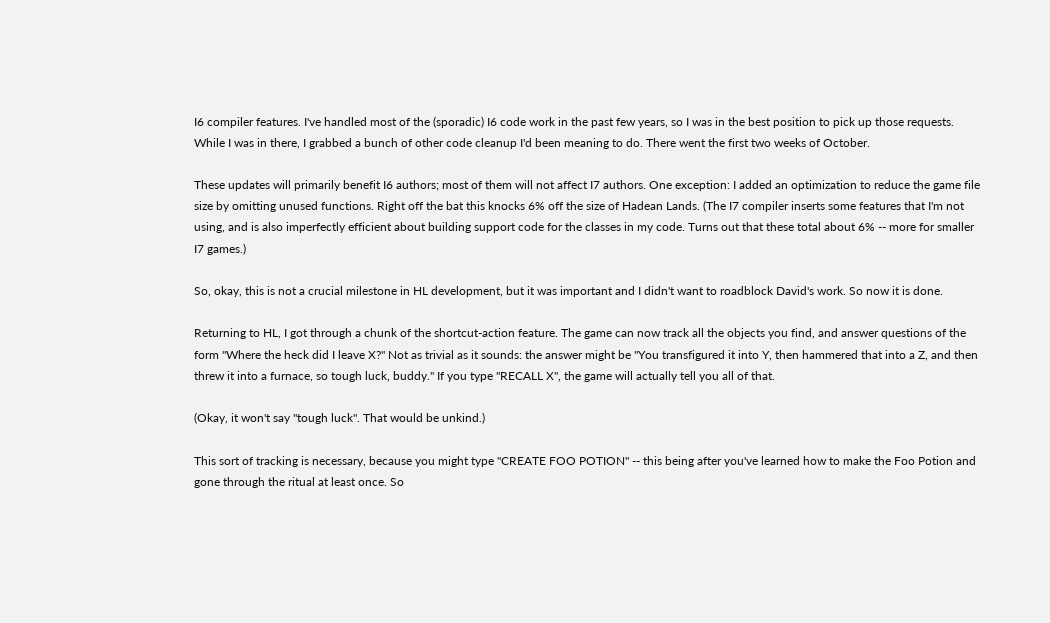I6 compiler features. I've handled most of the (sporadic) I6 code work in the past few years, so I was in the best position to pick up those requests. While I was in there, I grabbed a bunch of other code cleanup I'd been meaning to do. There went the first two weeks of October.

These updates will primarily benefit I6 authors; most of them will not affect I7 authors. One exception: I added an optimization to reduce the game file size by omitting unused functions. Right off the bat this knocks 6% off the size of Hadean Lands. (The I7 compiler inserts some features that I'm not using, and is also imperfectly efficient about building support code for the classes in my code. Turns out that these total about 6% -- more for smaller I7 games.)

So, okay, this is not a crucial milestone in HL development, but it was important and I didn't want to roadblock David's work. So now it is done.

Returning to HL, I got through a chunk of the shortcut-action feature. The game can now track all the objects you find, and answer questions of the form "Where the heck did I leave X?" Not as trivial as it sounds: the answer might be "You transfigured it into Y, then hammered that into a Z, and then threw it into a furnace, so tough luck, buddy." If you type "RECALL X", the game will actually tell you all of that.

(Okay, it won't say "tough luck". That would be unkind.)

This sort of tracking is necessary, because you might type "CREATE FOO POTION" -- this being after you've learned how to make the Foo Potion and gone through the ritual at least once. So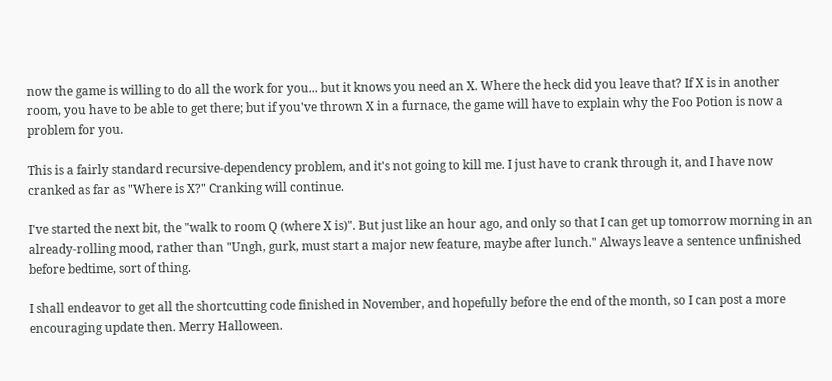now the game is willing to do all the work for you... but it knows you need an X. Where the heck did you leave that? If X is in another room, you have to be able to get there; but if you've thrown X in a furnace, the game will have to explain why the Foo Potion is now a problem for you.

This is a fairly standard recursive-dependency problem, and it's not going to kill me. I just have to crank through it, and I have now cranked as far as "Where is X?" Cranking will continue.

I've started the next bit, the "walk to room Q (where X is)". But just like an hour ago, and only so that I can get up tomorrow morning in an already-rolling mood, rather than "Ungh, gurk, must start a major new feature, maybe after lunch." Always leave a sentence unfinished before bedtime, sort of thing.

I shall endeavor to get all the shortcutting code finished in November, and hopefully before the end of the month, so I can post a more encouraging update then. Merry Halloween.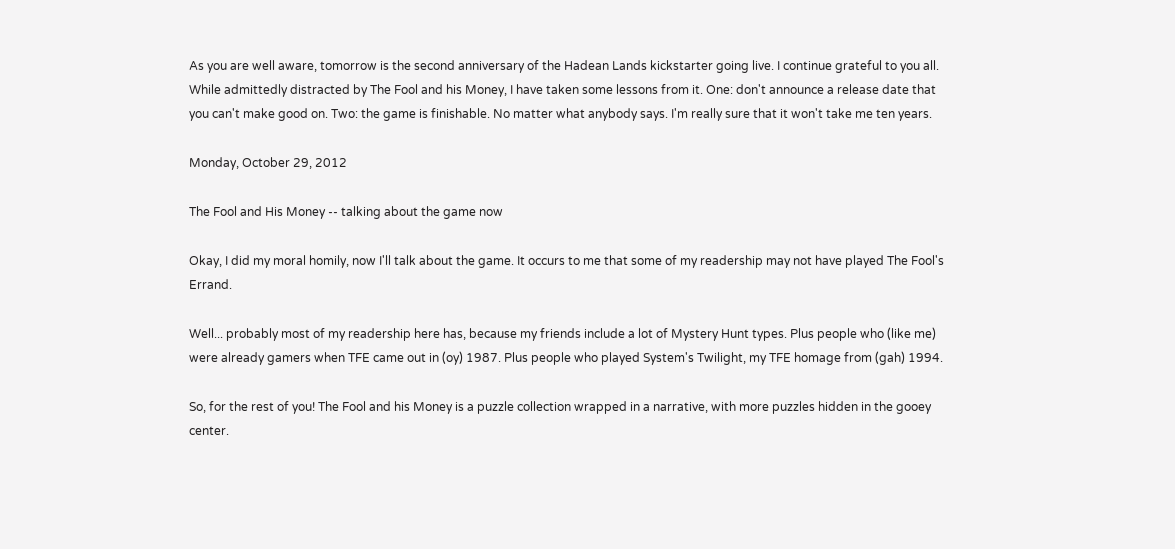As you are well aware, tomorrow is the second anniversary of the Hadean Lands kickstarter going live. I continue grateful to you all. While admittedly distracted by The Fool and his Money, I have taken some lessons from it. One: don't announce a release date that you can't make good on. Two: the game is finishable. No matter what anybody says. I'm really sure that it won't take me ten years.

Monday, October 29, 2012

The Fool and His Money -- talking about the game now

Okay, I did my moral homily, now I'll talk about the game. It occurs to me that some of my readership may not have played The Fool's Errand.

Well... probably most of my readership here has, because my friends include a lot of Mystery Hunt types. Plus people who (like me) were already gamers when TFE came out in (oy) 1987. Plus people who played System's Twilight, my TFE homage from (gah) 1994.

So, for the rest of you! The Fool and his Money is a puzzle collection wrapped in a narrative, with more puzzles hidden in the gooey center.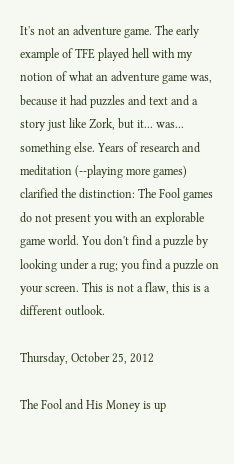It's not an adventure game. The early example of TFE played hell with my notion of what an adventure game was, because it had puzzles and text and a story just like Zork, but it... was... something else. Years of research and meditation (--playing more games) clarified the distinction: The Fool games do not present you with an explorable game world. You don't find a puzzle by looking under a rug; you find a puzzle on your screen. This is not a flaw, this is a different outlook.

Thursday, October 25, 2012

The Fool and His Money is up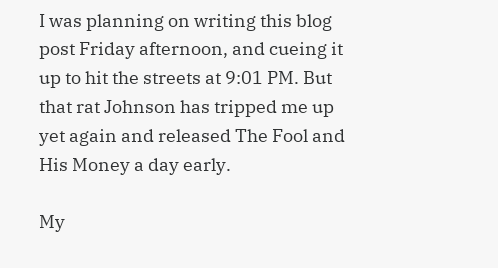I was planning on writing this blog post Friday afternoon, and cueing it up to hit the streets at 9:01 PM. But that rat Johnson has tripped me up yet again and released The Fool and His Money a day early.

My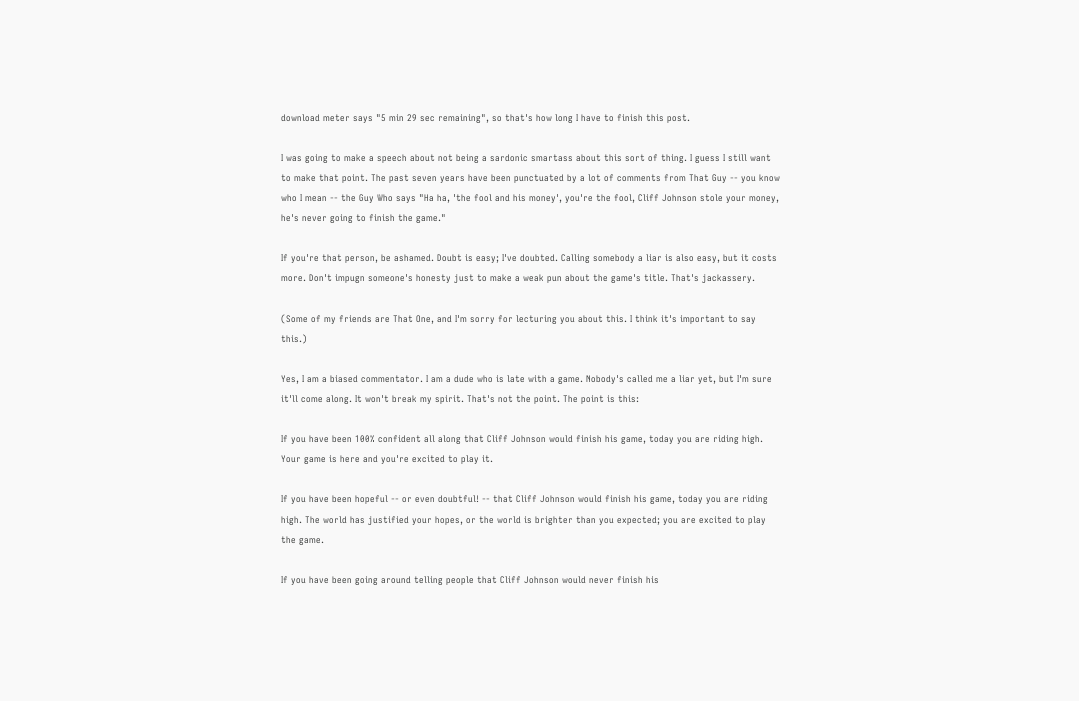download meter says "5 min 29 sec remaining", so that's how long I have to finish this post.

I was going to make a speech about not being a sardonic smartass about this sort of thing. I guess I still want to make that point. The past seven years have been punctuated by a lot of comments from That Guy -- you know who I mean -- the Guy Who says "Ha ha, 'the fool and his money', you're the fool, Cliff Johnson stole your money, he's never going to finish the game."

If you're that person, be ashamed. Doubt is easy; I've doubted. Calling somebody a liar is also easy, but it costs more. Don't impugn someone's honesty just to make a weak pun about the game's title. That's jackassery.

(Some of my friends are That One, and I'm sorry for lecturing you about this. I think it's important to say this.)

Yes, I am a biased commentator. I am a dude who is late with a game. Nobody's called me a liar yet, but I'm sure it'll come along. It won't break my spirit. That's not the point. The point is this:

If you have been 100% confident all along that Cliff Johnson would finish his game, today you are riding high. Your game is here and you're excited to play it.

If you have been hopeful -- or even doubtful! -- that Cliff Johnson would finish his game, today you are riding high. The world has justified your hopes, or the world is brighter than you expected; you are excited to play the game.

If you have been going around telling people that Cliff Johnson would never finish his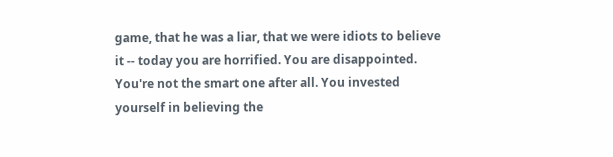game, that he was a liar, that we were idiots to believe it -- today you are horrified. You are disappointed. You're not the smart one after all. You invested yourself in believing the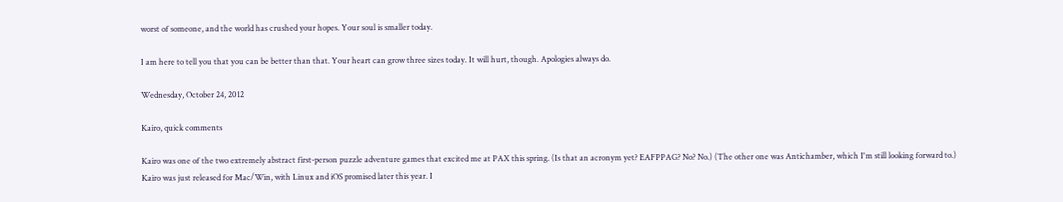worst of someone, and the world has crushed your hopes. Your soul is smaller today.

I am here to tell you that you can be better than that. Your heart can grow three sizes today. It will hurt, though. Apologies always do.

Wednesday, October 24, 2012

Kairo, quick comments

Kairo was one of the two extremely abstract first-person puzzle adventure games that excited me at PAX this spring. (Is that an acronym yet? EAFPPAG? No? No.) (The other one was Antichamber, which I'm still looking forward to.) Kairo was just released for Mac/Win, with Linux and iOS promised later this year. I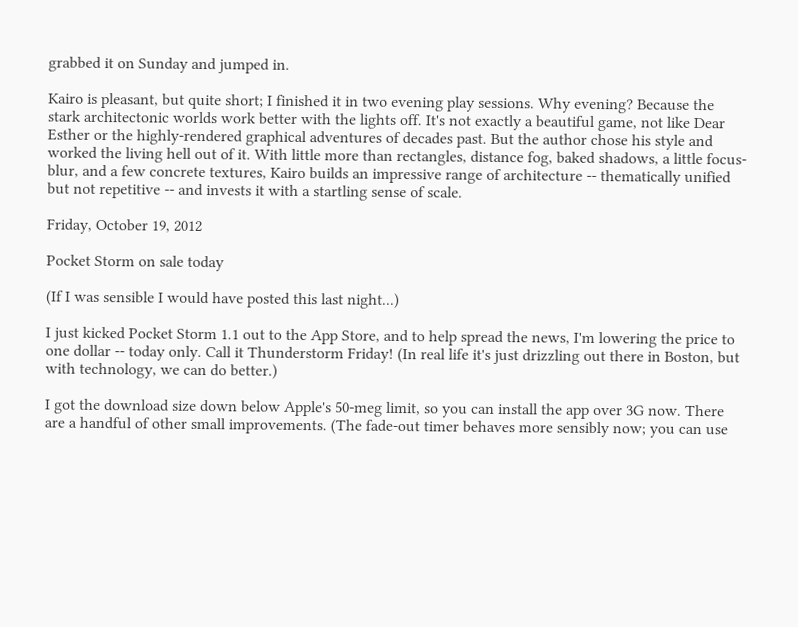grabbed it on Sunday and jumped in.

Kairo is pleasant, but quite short; I finished it in two evening play sessions. Why evening? Because the stark architectonic worlds work better with the lights off. It's not exactly a beautiful game, not like Dear Esther or the highly-rendered graphical adventures of decades past. But the author chose his style and worked the living hell out of it. With little more than rectangles, distance fog, baked shadows, a little focus-blur, and a few concrete textures, Kairo builds an impressive range of architecture -- thematically unified but not repetitive -- and invests it with a startling sense of scale.

Friday, October 19, 2012

Pocket Storm on sale today

(If I was sensible I would have posted this last night...)

I just kicked Pocket Storm 1.1 out to the App Store, and to help spread the news, I'm lowering the price to one dollar -- today only. Call it Thunderstorm Friday! (In real life it's just drizzling out there in Boston, but with technology, we can do better.)

I got the download size down below Apple's 50-meg limit, so you can install the app over 3G now. There are a handful of other small improvements. (The fade-out timer behaves more sensibly now; you can use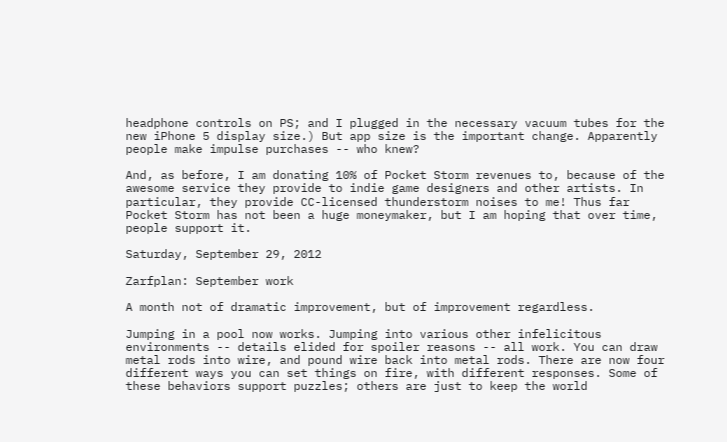headphone controls on PS; and I plugged in the necessary vacuum tubes for the new iPhone 5 display size.) But app size is the important change. Apparently people make impulse purchases -- who knew?

And, as before, I am donating 10% of Pocket Storm revenues to, because of the awesome service they provide to indie game designers and other artists. In particular, they provide CC-licensed thunderstorm noises to me! Thus far Pocket Storm has not been a huge moneymaker, but I am hoping that over time, people support it.

Saturday, September 29, 2012

Zarfplan: September work

A month not of dramatic improvement, but of improvement regardless.

Jumping in a pool now works. Jumping into various other infelicitous environments -- details elided for spoiler reasons -- all work. You can draw metal rods into wire, and pound wire back into metal rods. There are now four different ways you can set things on fire, with different responses. Some of these behaviors support puzzles; others are just to keep the world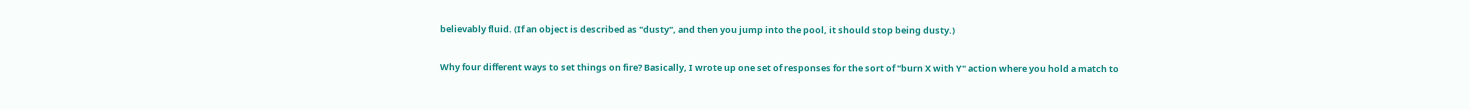believably fluid. (If an object is described as "dusty", and then you jump into the pool, it should stop being dusty.)

Why four different ways to set things on fire? Basically, I wrote up one set of responses for the sort of "burn X with Y" action where you hold a match to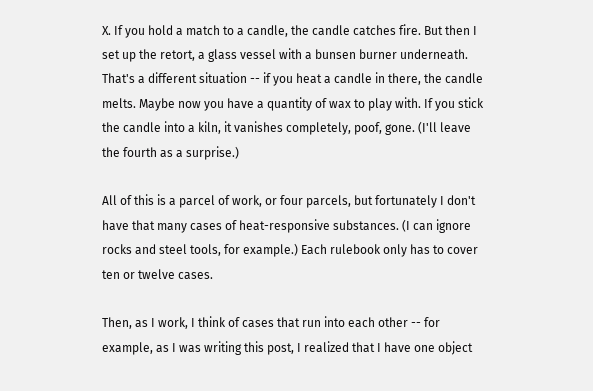X. If you hold a match to a candle, the candle catches fire. But then I set up the retort, a glass vessel with a bunsen burner underneath. That's a different situation -- if you heat a candle in there, the candle melts. Maybe now you have a quantity of wax to play with. If you stick the candle into a kiln, it vanishes completely, poof, gone. (I'll leave the fourth as a surprise.)

All of this is a parcel of work, or four parcels, but fortunately I don't have that many cases of heat-responsive substances. (I can ignore rocks and steel tools, for example.) Each rulebook only has to cover ten or twelve cases.

Then, as I work, I think of cases that run into each other -- for example, as I was writing this post, I realized that I have one object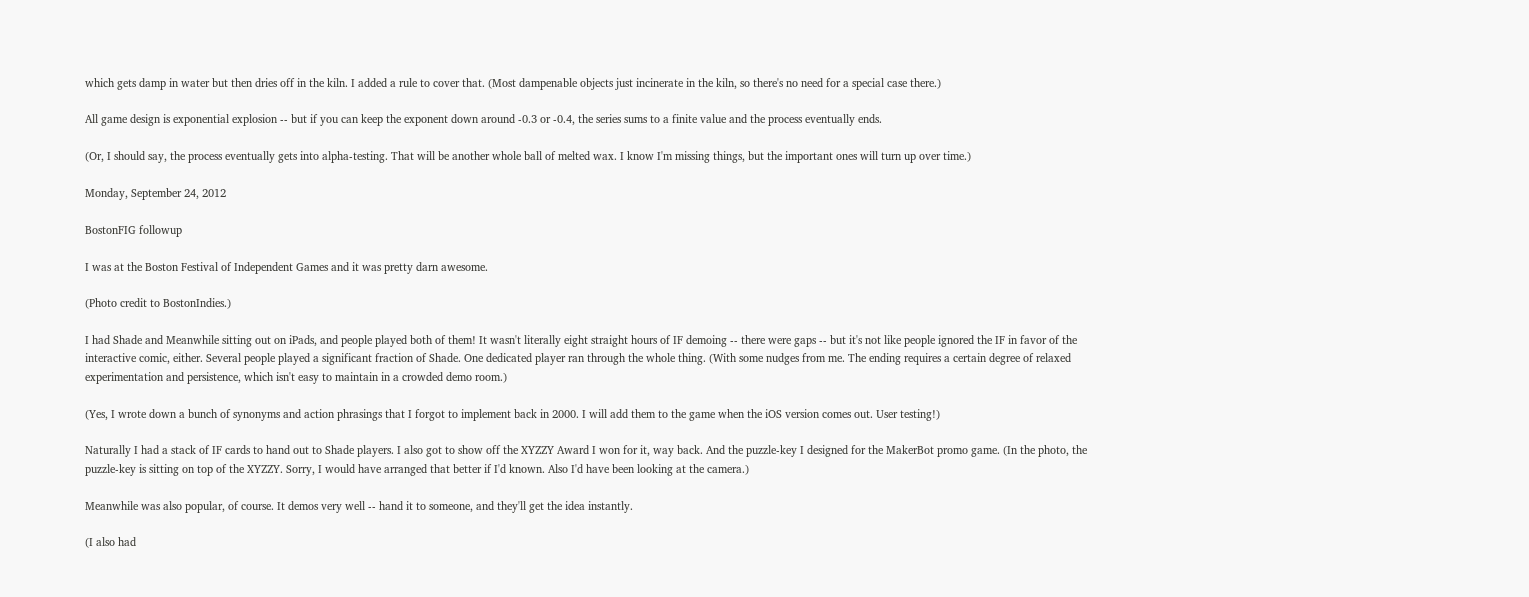which gets damp in water but then dries off in the kiln. I added a rule to cover that. (Most dampenable objects just incinerate in the kiln, so there's no need for a special case there.)

All game design is exponential explosion -- but if you can keep the exponent down around -0.3 or -0.4, the series sums to a finite value and the process eventually ends.

(Or, I should say, the process eventually gets into alpha-testing. That will be another whole ball of melted wax. I know I'm missing things, but the important ones will turn up over time.)

Monday, September 24, 2012

BostonFIG followup

I was at the Boston Festival of Independent Games and it was pretty darn awesome.

(Photo credit to BostonIndies.)

I had Shade and Meanwhile sitting out on iPads, and people played both of them! It wasn't literally eight straight hours of IF demoing -- there were gaps -- but it's not like people ignored the IF in favor of the interactive comic, either. Several people played a significant fraction of Shade. One dedicated player ran through the whole thing. (With some nudges from me. The ending requires a certain degree of relaxed experimentation and persistence, which isn't easy to maintain in a crowded demo room.)

(Yes, I wrote down a bunch of synonyms and action phrasings that I forgot to implement back in 2000. I will add them to the game when the iOS version comes out. User testing!)

Naturally I had a stack of IF cards to hand out to Shade players. I also got to show off the XYZZY Award I won for it, way back. And the puzzle-key I designed for the MakerBot promo game. (In the photo, the puzzle-key is sitting on top of the XYZZY. Sorry, I would have arranged that better if I'd known. Also I'd have been looking at the camera.)

Meanwhile was also popular, of course. It demos very well -- hand it to someone, and they'll get the idea instantly.

(I also had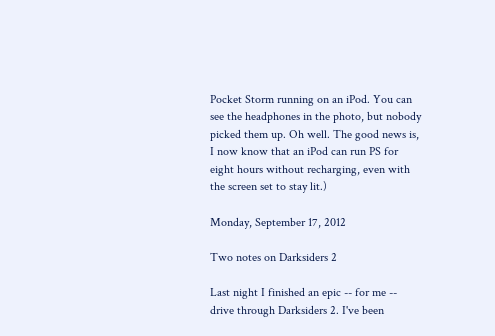Pocket Storm running on an iPod. You can see the headphones in the photo, but nobody picked them up. Oh well. The good news is, I now know that an iPod can run PS for eight hours without recharging, even with the screen set to stay lit.)

Monday, September 17, 2012

Two notes on Darksiders 2

Last night I finished an epic -- for me -- drive through Darksiders 2. I've been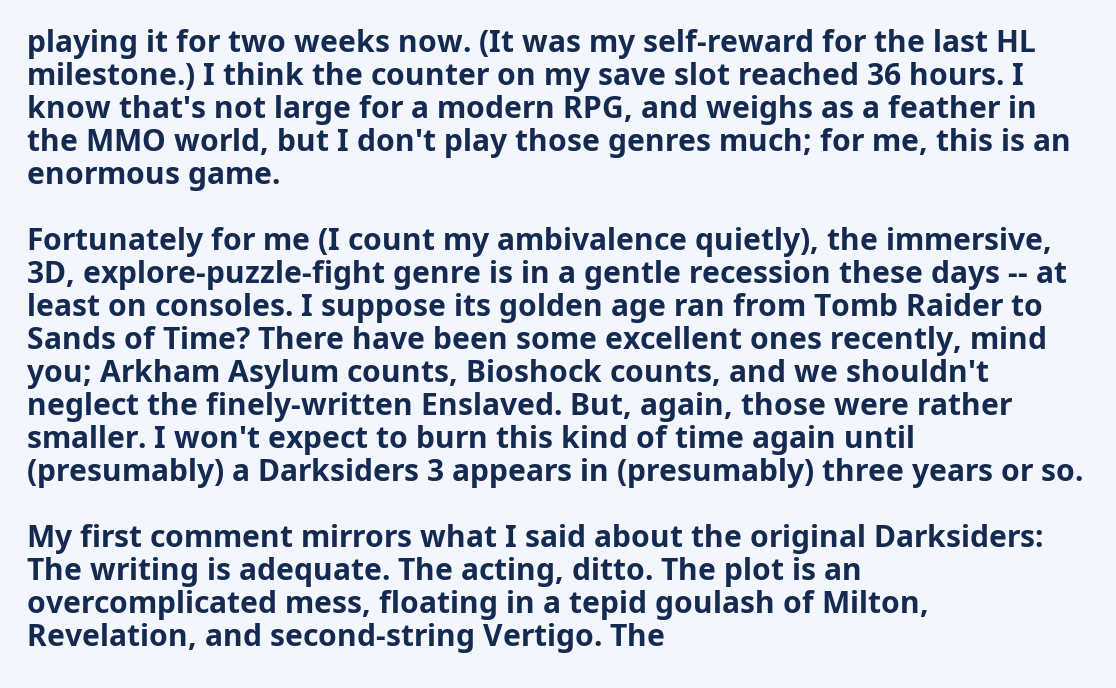playing it for two weeks now. (It was my self-reward for the last HL milestone.) I think the counter on my save slot reached 36 hours. I know that's not large for a modern RPG, and weighs as a feather in the MMO world, but I don't play those genres much; for me, this is an enormous game.

Fortunately for me (I count my ambivalence quietly), the immersive, 3D, explore-puzzle-fight genre is in a gentle recession these days -- at least on consoles. I suppose its golden age ran from Tomb Raider to Sands of Time? There have been some excellent ones recently, mind you; Arkham Asylum counts, Bioshock counts, and we shouldn't neglect the finely-written Enslaved. But, again, those were rather smaller. I won't expect to burn this kind of time again until (presumably) a Darksiders 3 appears in (presumably) three years or so.

My first comment mirrors what I said about the original Darksiders: The writing is adequate. The acting, ditto. The plot is an overcomplicated mess, floating in a tepid goulash of Milton, Revelation, and second-string Vertigo. The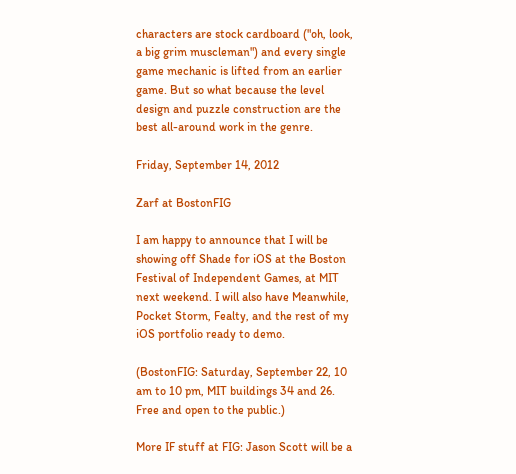characters are stock cardboard ("oh, look, a big grim muscleman") and every single game mechanic is lifted from an earlier game. But so what because the level design and puzzle construction are the best all-around work in the genre.

Friday, September 14, 2012

Zarf at BostonFIG

I am happy to announce that I will be showing off Shade for iOS at the Boston Festival of Independent Games, at MIT next weekend. I will also have Meanwhile, Pocket Storm, Fealty, and the rest of my iOS portfolio ready to demo.

(BostonFIG: Saturday, September 22, 10 am to 10 pm, MIT buildings 34 and 26. Free and open to the public.)

More IF stuff at FIG: Jason Scott will be a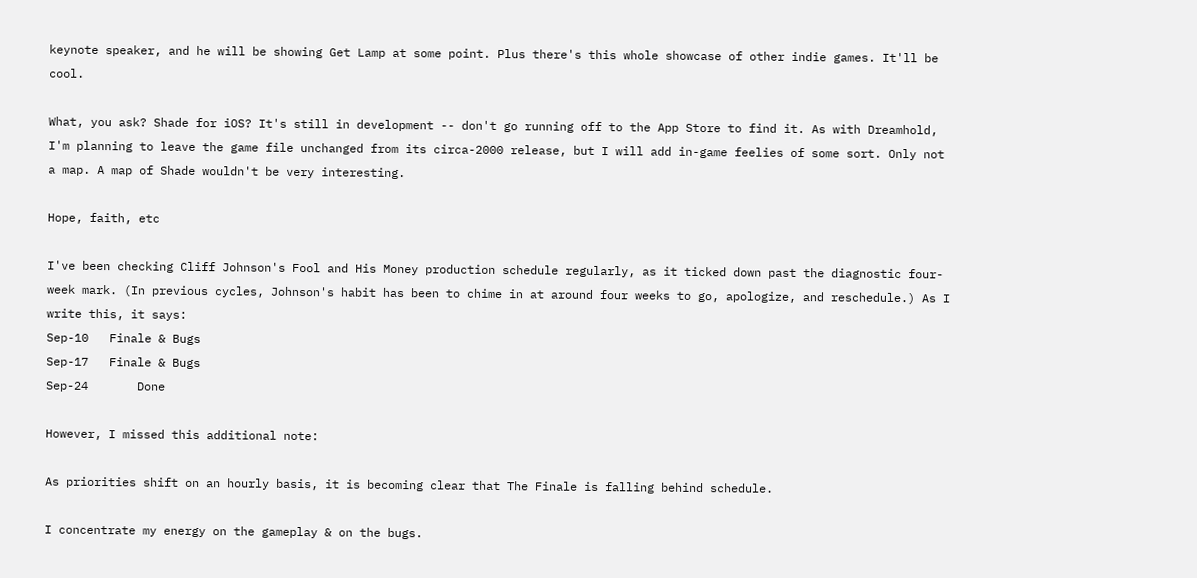keynote speaker, and he will be showing Get Lamp at some point. Plus there's this whole showcase of other indie games. It'll be cool.

What, you ask? Shade for iOS? It's still in development -- don't go running off to the App Store to find it. As with Dreamhold, I'm planning to leave the game file unchanged from its circa-2000 release, but I will add in-game feelies of some sort. Only not a map. A map of Shade wouldn't be very interesting.

Hope, faith, etc

I've been checking Cliff Johnson's Fool and His Money production schedule regularly, as it ticked down past the diagnostic four-week mark. (In previous cycles, Johnson's habit has been to chime in at around four weeks to go, apologize, and reschedule.) As I write this, it says:
Sep-10   Finale & Bugs
Sep-17   Finale & Bugs
Sep-24       Done

However, I missed this additional note:

As priorities shift on an hourly basis, it is becoming clear that The Finale is falling behind schedule.

I concentrate my energy on the gameplay & on the bugs.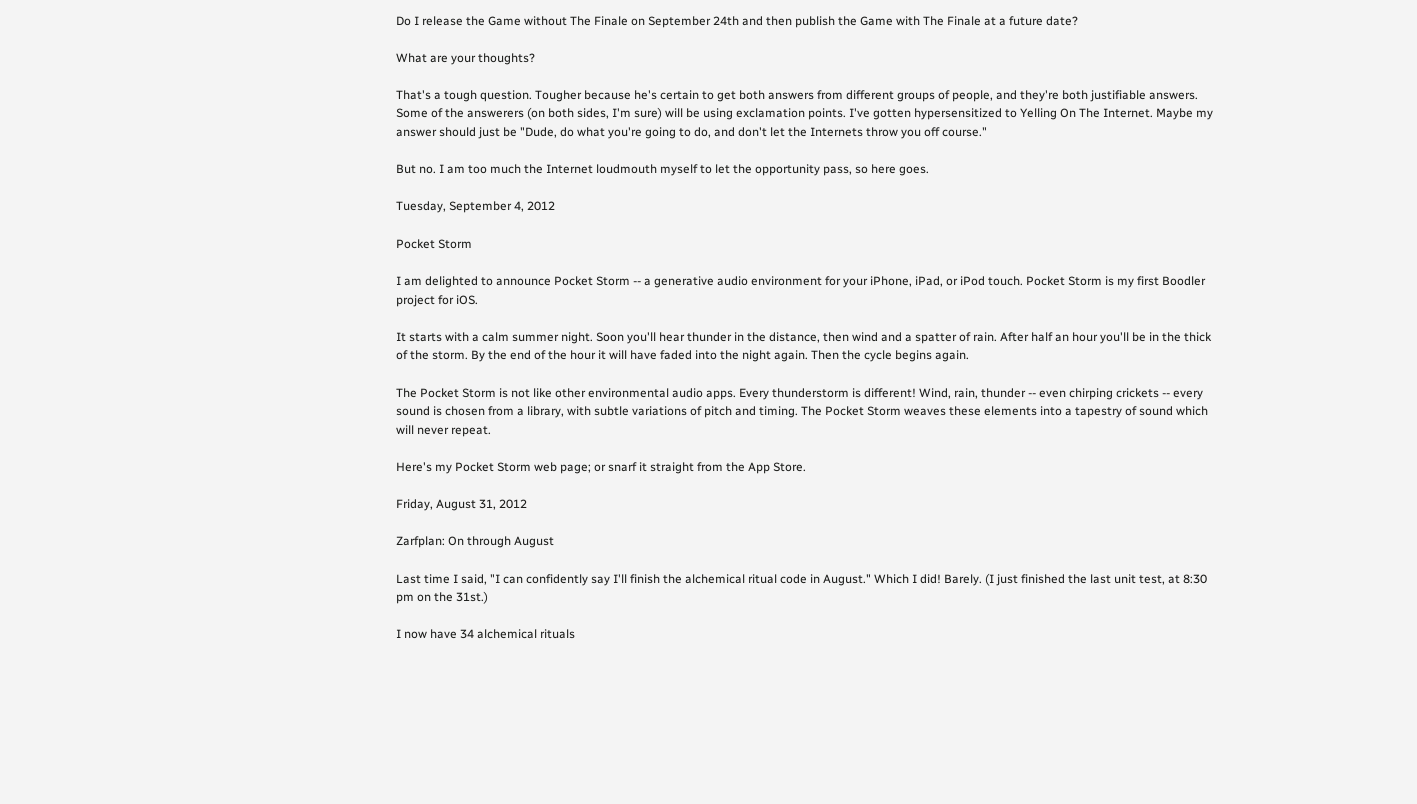Do I release the Game without The Finale on September 24th and then publish the Game with The Finale at a future date?

What are your thoughts?

That's a tough question. Tougher because he's certain to get both answers from different groups of people, and they're both justifiable answers. Some of the answerers (on both sides, I'm sure) will be using exclamation points. I've gotten hypersensitized to Yelling On The Internet. Maybe my answer should just be "Dude, do what you're going to do, and don't let the Internets throw you off course."

But no. I am too much the Internet loudmouth myself to let the opportunity pass, so here goes.

Tuesday, September 4, 2012

Pocket Storm

I am delighted to announce Pocket Storm -- a generative audio environment for your iPhone, iPad, or iPod touch. Pocket Storm is my first Boodler project for iOS.

It starts with a calm summer night. Soon you'll hear thunder in the distance, then wind and a spatter of rain. After half an hour you'll be in the thick of the storm. By the end of the hour it will have faded into the night again. Then the cycle begins again.

The Pocket Storm is not like other environmental audio apps. Every thunderstorm is different! Wind, rain, thunder -- even chirping crickets -- every sound is chosen from a library, with subtle variations of pitch and timing. The Pocket Storm weaves these elements into a tapestry of sound which will never repeat.

Here's my Pocket Storm web page; or snarf it straight from the App Store.

Friday, August 31, 2012

Zarfplan: On through August

Last time I said, "I can confidently say I'll finish the alchemical ritual code in August." Which I did! Barely. (I just finished the last unit test, at 8:30 pm on the 31st.)

I now have 34 alchemical rituals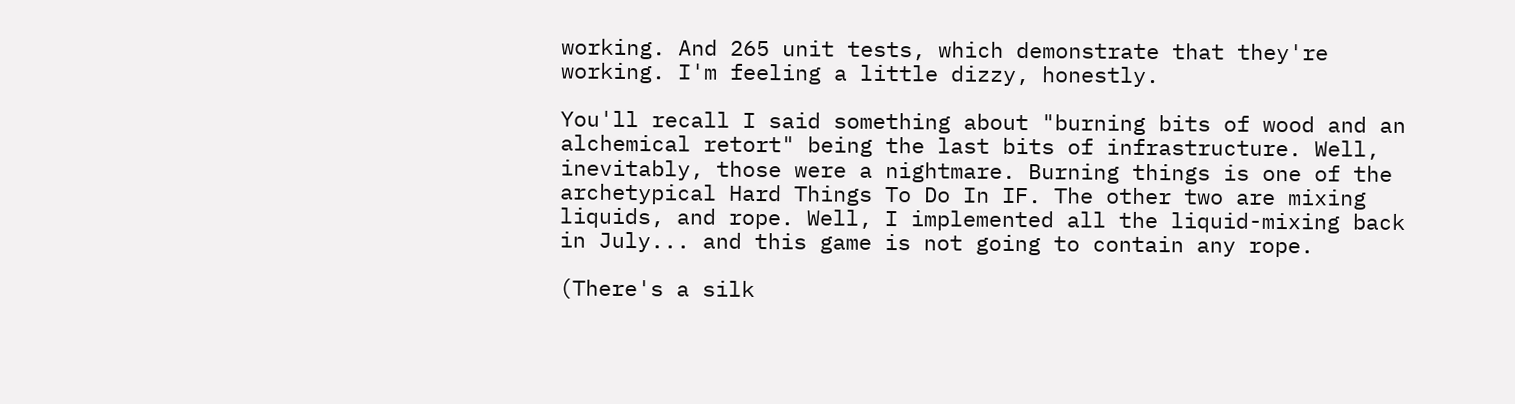working. And 265 unit tests, which demonstrate that they're working. I'm feeling a little dizzy, honestly.

You'll recall I said something about "burning bits of wood and an alchemical retort" being the last bits of infrastructure. Well, inevitably, those were a nightmare. Burning things is one of the archetypical Hard Things To Do In IF. The other two are mixing liquids, and rope. Well, I implemented all the liquid-mixing back in July... and this game is not going to contain any rope.

(There's a silk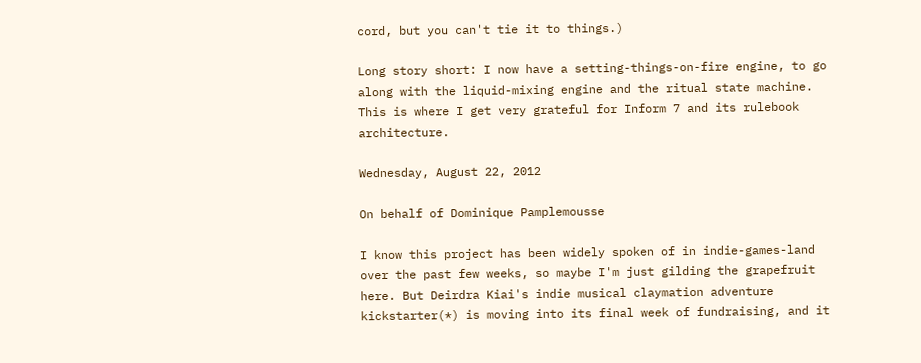cord, but you can't tie it to things.)

Long story short: I now have a setting-things-on-fire engine, to go along with the liquid-mixing engine and the ritual state machine. This is where I get very grateful for Inform 7 and its rulebook architecture.

Wednesday, August 22, 2012

On behalf of Dominique Pamplemousse

I know this project has been widely spoken of in indie-games-land over the past few weeks, so maybe I'm just gilding the grapefruit here. But Deirdra Kiai's indie musical claymation adventure kickstarter(*) is moving into its final week of fundraising, and it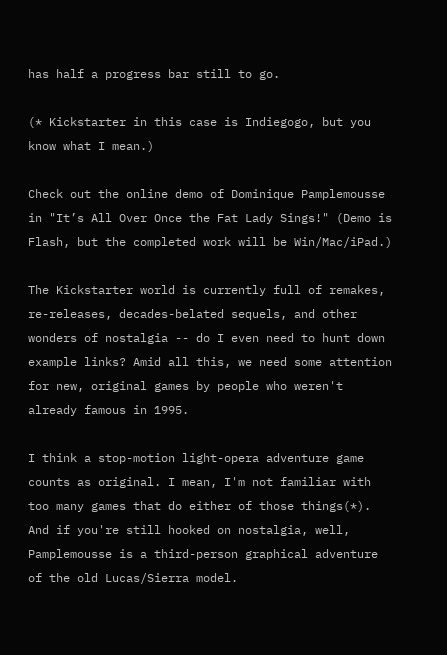has half a progress bar still to go.

(* Kickstarter in this case is Indiegogo, but you know what I mean.)

Check out the online demo of Dominique Pamplemousse in "It’s All Over Once the Fat Lady Sings!" (Demo is Flash, but the completed work will be Win/Mac/iPad.)

The Kickstarter world is currently full of remakes, re-releases, decades-belated sequels, and other wonders of nostalgia -- do I even need to hunt down example links? Amid all this, we need some attention for new, original games by people who weren't already famous in 1995.

I think a stop-motion light-opera adventure game counts as original. I mean, I'm not familiar with too many games that do either of those things(*). And if you're still hooked on nostalgia, well, Pamplemousse is a third-person graphical adventure of the old Lucas/Sierra model.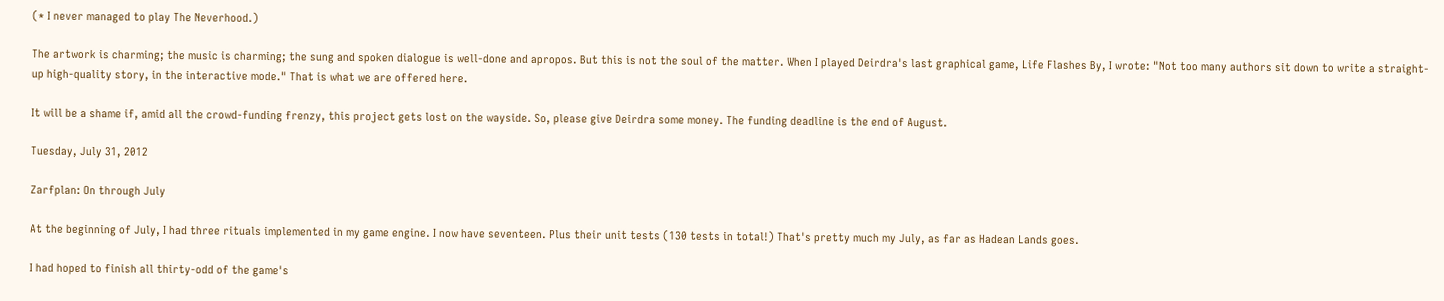(* I never managed to play The Neverhood.)

The artwork is charming; the music is charming; the sung and spoken dialogue is well-done and apropos. But this is not the soul of the matter. When I played Deirdra's last graphical game, Life Flashes By, I wrote: "Not too many authors sit down to write a straight-up high-quality story, in the interactive mode." That is what we are offered here.

It will be a shame if, amid all the crowd-funding frenzy, this project gets lost on the wayside. So, please give Deirdra some money. The funding deadline is the end of August.

Tuesday, July 31, 2012

Zarfplan: On through July

At the beginning of July, I had three rituals implemented in my game engine. I now have seventeen. Plus their unit tests (130 tests in total!) That's pretty much my July, as far as Hadean Lands goes.

I had hoped to finish all thirty-odd of the game's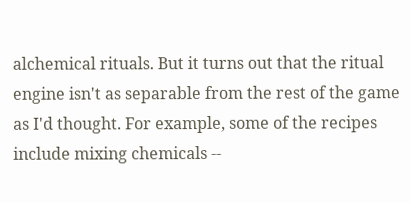alchemical rituals. But it turns out that the ritual engine isn't as separable from the rest of the game as I'd thought. For example, some of the recipes include mixing chemicals --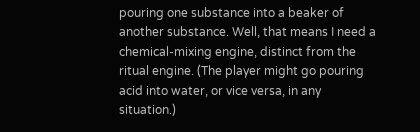pouring one substance into a beaker of another substance. Well, that means I need a chemical-mixing engine, distinct from the ritual engine. (The player might go pouring acid into water, or vice versa, in any situation.)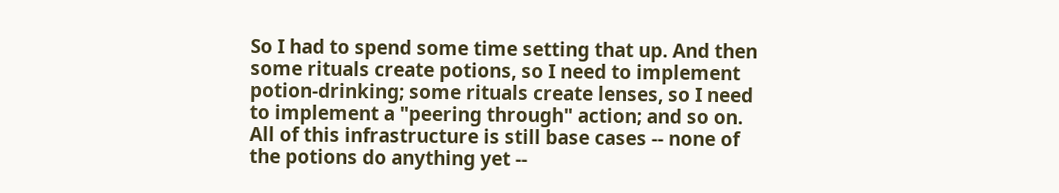So I had to spend some time setting that up. And then some rituals create potions, so I need to implement potion-drinking; some rituals create lenses, so I need to implement a "peering through" action; and so on. All of this infrastructure is still base cases -- none of the potions do anything yet --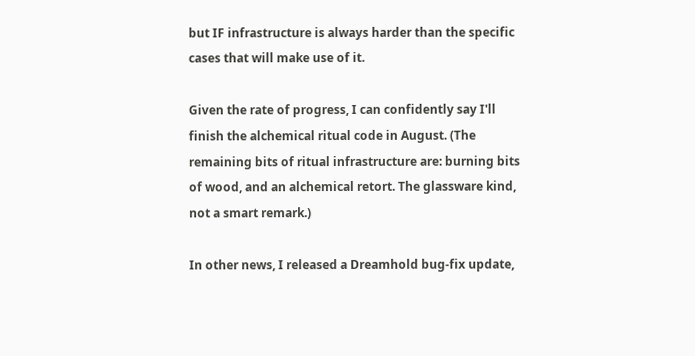but IF infrastructure is always harder than the specific cases that will make use of it.

Given the rate of progress, I can confidently say I'll finish the alchemical ritual code in August. (The remaining bits of ritual infrastructure are: burning bits of wood, and an alchemical retort. The glassware kind, not a smart remark.)

In other news, I released a Dreamhold bug-fix update,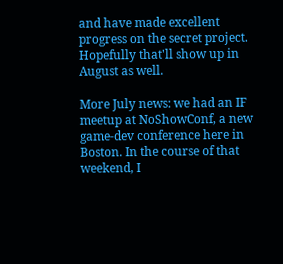and have made excellent progress on the secret project. Hopefully that'll show up in August as well.

More July news: we had an IF meetup at NoShowConf, a new game-dev conference here in Boston. In the course of that weekend, I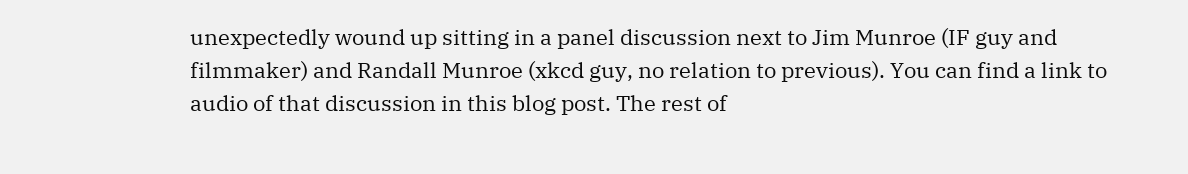unexpectedly wound up sitting in a panel discussion next to Jim Munroe (IF guy and filmmaker) and Randall Munroe (xkcd guy, no relation to previous). You can find a link to audio of that discussion in this blog post. The rest of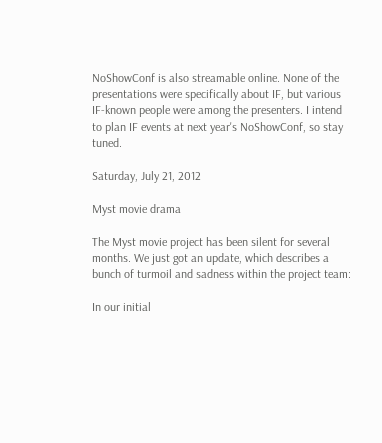NoShowConf is also streamable online. None of the presentations were specifically about IF, but various IF-known people were among the presenters. I intend to plan IF events at next year's NoShowConf, so stay tuned.

Saturday, July 21, 2012

Myst movie drama

The Myst movie project has been silent for several months. We just got an update, which describes a bunch of turmoil and sadness within the project team:

In our initial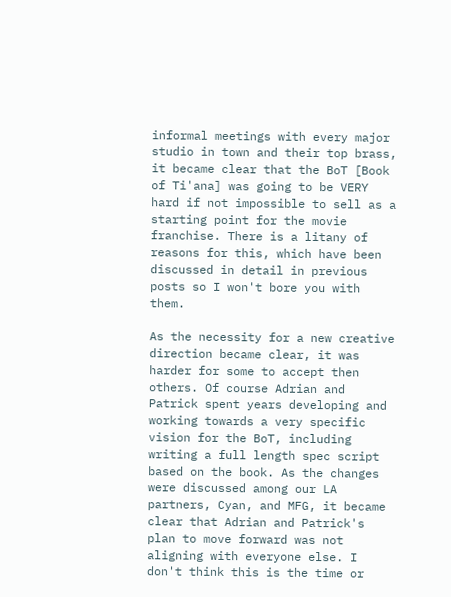informal meetings with every major studio in town and their top brass, it became clear that the BoT [Book of Ti'ana] was going to be VERY hard if not impossible to sell as a starting point for the movie franchise. There is a litany of reasons for this, which have been discussed in detail in previous posts so I won't bore you with them.

As the necessity for a new creative direction became clear, it was harder for some to accept then others. Of course Adrian and Patrick spent years developing and working towards a very specific vision for the BoT, including writing a full length spec script based on the book. As the changes were discussed among our LA partners, Cyan, and MFG, it became clear that Adrian and Patrick's plan to move forward was not aligning with everyone else. I don't think this is the time or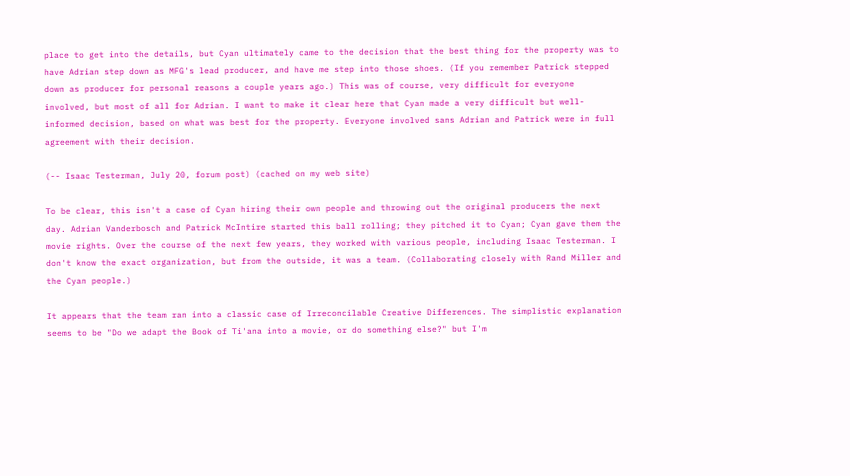place to get into the details, but Cyan ultimately came to the decision that the best thing for the property was to have Adrian step down as MFG's lead producer, and have me step into those shoes. (If you remember Patrick stepped down as producer for personal reasons a couple years ago.) This was of course, very difficult for everyone involved, but most of all for Adrian. I want to make it clear here that Cyan made a very difficult but well-informed decision, based on what was best for the property. Everyone involved sans Adrian and Patrick were in full agreement with their decision.

(-- Isaac Testerman, July 20, forum post) (cached on my web site)

To be clear, this isn't a case of Cyan hiring their own people and throwing out the original producers the next day. Adrian Vanderbosch and Patrick McIntire started this ball rolling; they pitched it to Cyan; Cyan gave them the movie rights. Over the course of the next few years, they worked with various people, including Isaac Testerman. I don't know the exact organization, but from the outside, it was a team. (Collaborating closely with Rand Miller and the Cyan people.)

It appears that the team ran into a classic case of Irreconcilable Creative Differences. The simplistic explanation seems to be "Do we adapt the Book of Ti'ana into a movie, or do something else?" but I'm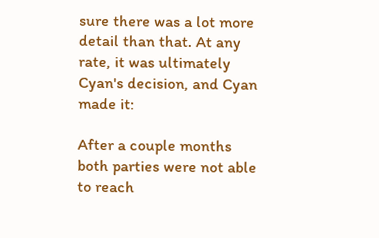sure there was a lot more detail than that. At any rate, it was ultimately Cyan's decision, and Cyan made it:

After a couple months both parties were not able to reach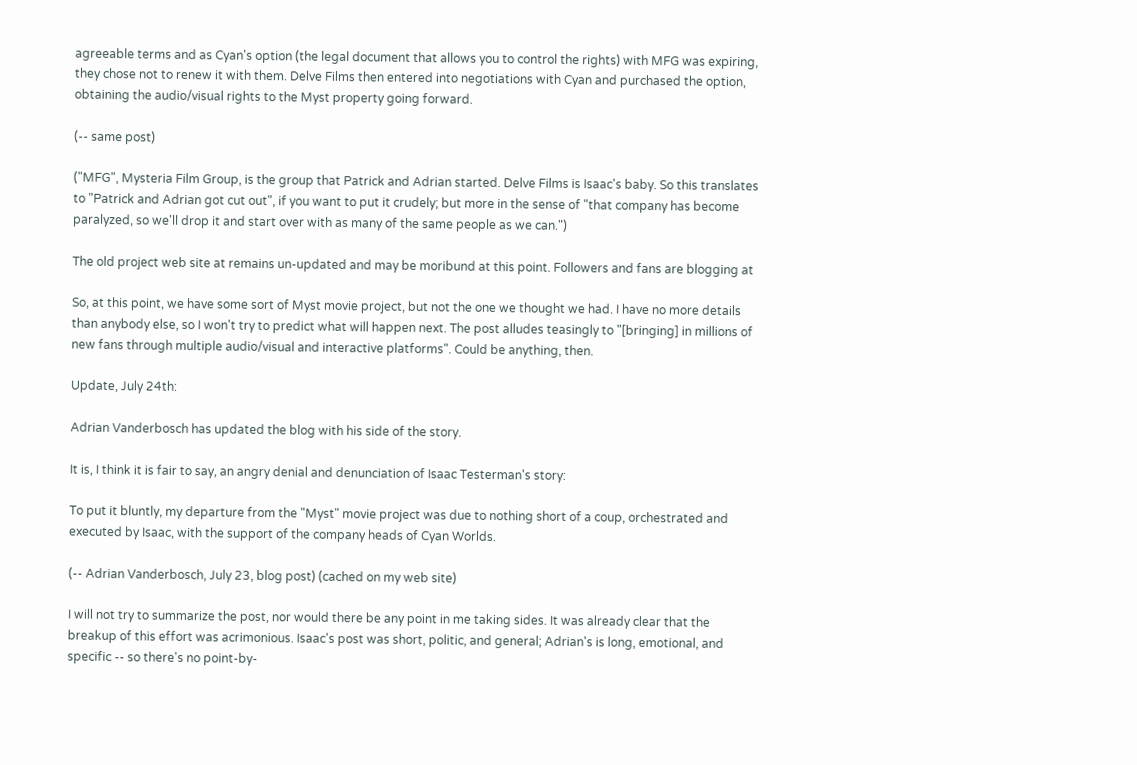agreeable terms and as Cyan's option (the legal document that allows you to control the rights) with MFG was expiring, they chose not to renew it with them. Delve Films then entered into negotiations with Cyan and purchased the option, obtaining the audio/visual rights to the Myst property going forward.

(-- same post)

("MFG", Mysteria Film Group, is the group that Patrick and Adrian started. Delve Films is Isaac's baby. So this translates to "Patrick and Adrian got cut out", if you want to put it crudely; but more in the sense of "that company has become paralyzed, so we'll drop it and start over with as many of the same people as we can.")

The old project web site at remains un-updated and may be moribund at this point. Followers and fans are blogging at

So, at this point, we have some sort of Myst movie project, but not the one we thought we had. I have no more details than anybody else, so I won't try to predict what will happen next. The post alludes teasingly to "[bringing] in millions of new fans through multiple audio/visual and interactive platforms". Could be anything, then.

Update, July 24th:

Adrian Vanderbosch has updated the blog with his side of the story.

It is, I think it is fair to say, an angry denial and denunciation of Isaac Testerman's story:

To put it bluntly, my departure from the "Myst" movie project was due to nothing short of a coup, orchestrated and executed by Isaac, with the support of the company heads of Cyan Worlds.

(-- Adrian Vanderbosch, July 23, blog post) (cached on my web site)

I will not try to summarize the post, nor would there be any point in me taking sides. It was already clear that the breakup of this effort was acrimonious. Isaac's post was short, politic, and general; Adrian's is long, emotional, and specific -- so there's no point-by-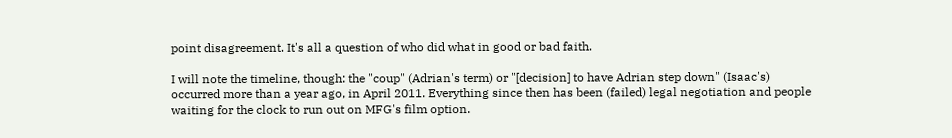point disagreement. It's all a question of who did what in good or bad faith.

I will note the timeline, though: the "coup" (Adrian's term) or "[decision] to have Adrian step down" (Isaac's) occurred more than a year ago, in April 2011. Everything since then has been (failed) legal negotiation and people waiting for the clock to run out on MFG's film option.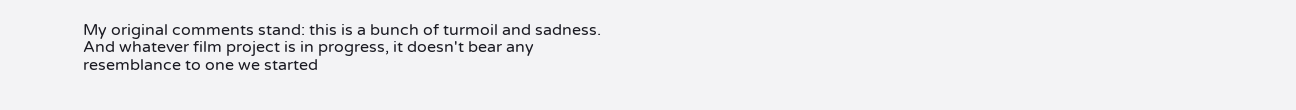My original comments stand: this is a bunch of turmoil and sadness. And whatever film project is in progress, it doesn't bear any resemblance to one we started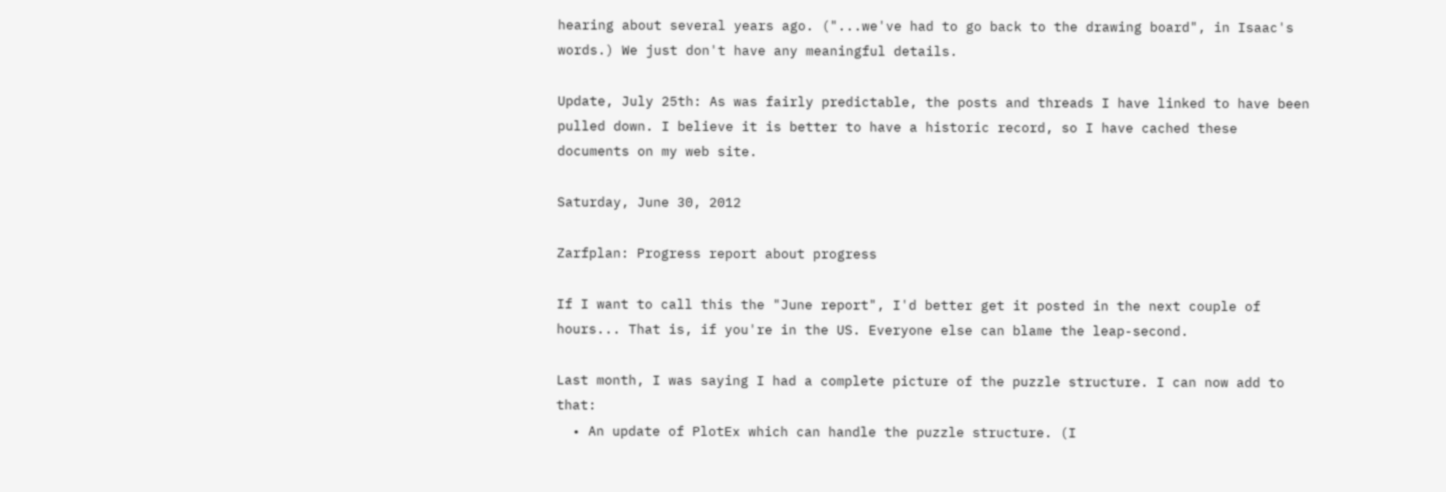hearing about several years ago. ("...we've had to go back to the drawing board", in Isaac's words.) We just don't have any meaningful details.

Update, July 25th: As was fairly predictable, the posts and threads I have linked to have been pulled down. I believe it is better to have a historic record, so I have cached these documents on my web site.

Saturday, June 30, 2012

Zarfplan: Progress report about progress

If I want to call this the "June report", I'd better get it posted in the next couple of hours... That is, if you're in the US. Everyone else can blame the leap-second.

Last month, I was saying I had a complete picture of the puzzle structure. I can now add to that:
  • An update of PlotEx which can handle the puzzle structure. (I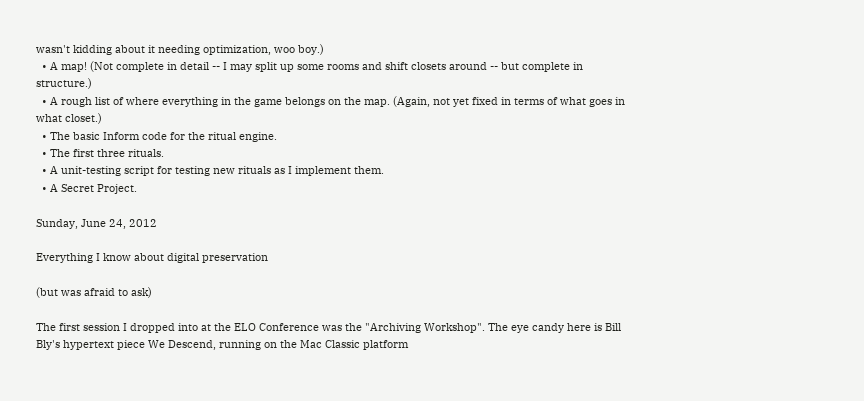wasn't kidding about it needing optimization, woo boy.)
  • A map! (Not complete in detail -- I may split up some rooms and shift closets around -- but complete in structure.)
  • A rough list of where everything in the game belongs on the map. (Again, not yet fixed in terms of what goes in what closet.)
  • The basic Inform code for the ritual engine.
  • The first three rituals.
  • A unit-testing script for testing new rituals as I implement them.
  • A Secret Project.

Sunday, June 24, 2012

Everything I know about digital preservation

(but was afraid to ask)

The first session I dropped into at the ELO Conference was the "Archiving Workshop". The eye candy here is Bill Bly's hypertext piece We Descend, running on the Mac Classic platform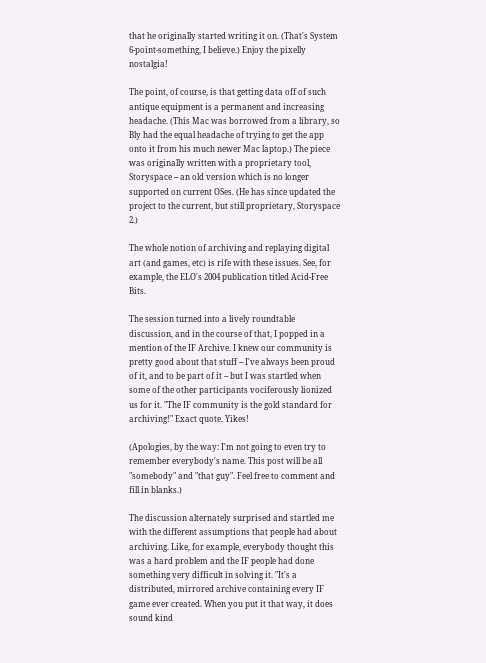that he originally started writing it on. (That's System 6-point-something, I believe.) Enjoy the pixelly nostalgia!

The point, of course, is that getting data off of such antique equipment is a permanent and increasing headache. (This Mac was borrowed from a library, so Bly had the equal headache of trying to get the app onto it from his much newer Mac laptop.) The piece was originally written with a proprietary tool, Storyspace -- an old version which is no longer supported on current OSes. (He has since updated the project to the current, but still proprietary, Storyspace 2.)

The whole notion of archiving and replaying digital art (and games, etc) is rife with these issues. See, for example, the ELO's 2004 publication titled Acid-Free Bits.

The session turned into a lively roundtable discussion, and in the course of that, I popped in a mention of the IF Archive. I knew our community is pretty good about that stuff -- I've always been proud of it, and to be part of it -- but I was startled when some of the other participants vociferously lionized us for it. "The IF community is the gold standard for archiving!" Exact quote. Yikes!

(Apologies, by the way: I'm not going to even try to remember everybody's name. This post will be all "somebody" and "that guy". Feel free to comment and fill in blanks.)

The discussion alternately surprised and startled me with the different assumptions that people had about archiving. Like, for example, everybody thought this was a hard problem and the IF people had done something very difficult in solving it. "It's a distributed, mirrored archive containing every IF game ever created. When you put it that way, it does sound kind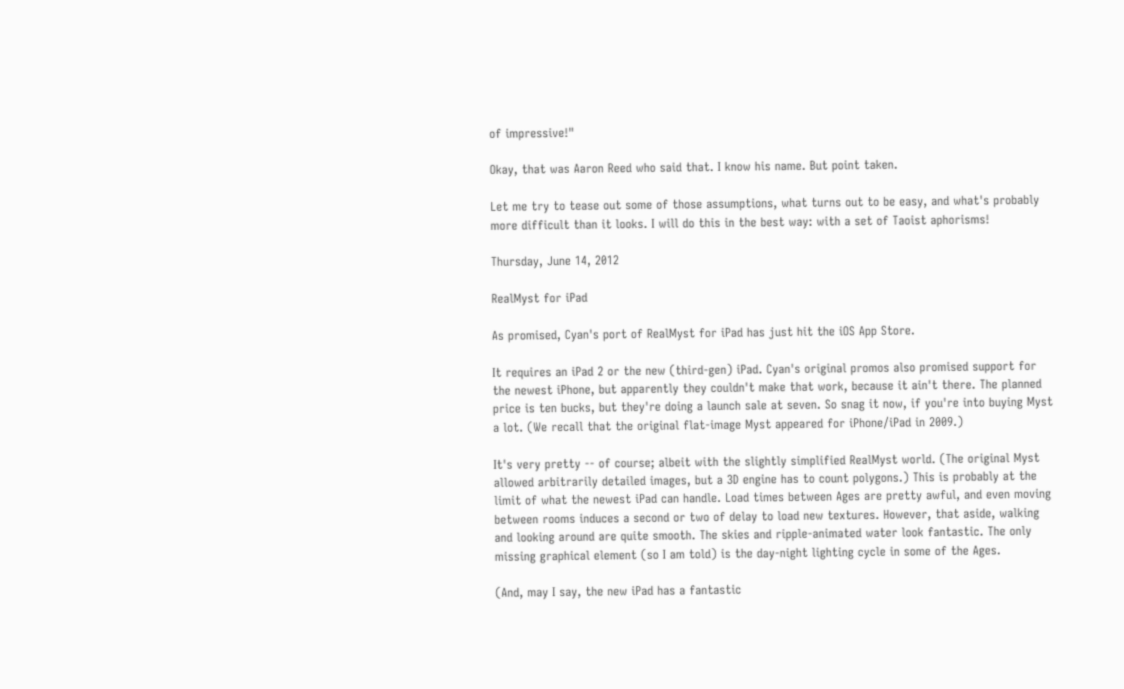of impressive!"

Okay, that was Aaron Reed who said that. I know his name. But point taken.

Let me try to tease out some of those assumptions, what turns out to be easy, and what's probably more difficult than it looks. I will do this in the best way: with a set of Taoist aphorisms!

Thursday, June 14, 2012

RealMyst for iPad

As promised, Cyan's port of RealMyst for iPad has just hit the iOS App Store.

It requires an iPad 2 or the new (third-gen) iPad. Cyan's original promos also promised support for the newest iPhone, but apparently they couldn't make that work, because it ain't there. The planned price is ten bucks, but they're doing a launch sale at seven. So snag it now, if you're into buying Myst a lot. (We recall that the original flat-image Myst appeared for iPhone/iPad in 2009.)

It's very pretty -- of course; albeit with the slightly simplified RealMyst world. (The original Myst allowed arbitrarily detailed images, but a 3D engine has to count polygons.) This is probably at the limit of what the newest iPad can handle. Load times between Ages are pretty awful, and even moving between rooms induces a second or two of delay to load new textures. However, that aside, walking and looking around are quite smooth. The skies and ripple-animated water look fantastic. The only missing graphical element (so I am told) is the day-night lighting cycle in some of the Ages.

(And, may I say, the new iPad has a fantastic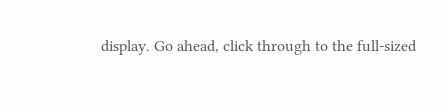display. Go ahead, click through to the full-sized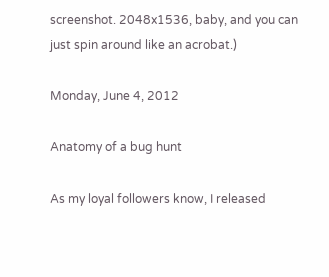screenshot. 2048x1536, baby, and you can just spin around like an acrobat.)

Monday, June 4, 2012

Anatomy of a bug hunt

As my loyal followers know, I released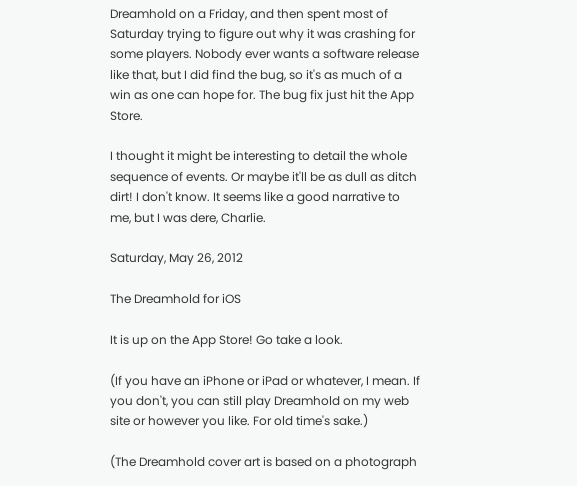Dreamhold on a Friday, and then spent most of Saturday trying to figure out why it was crashing for some players. Nobody ever wants a software release like that, but I did find the bug, so it's as much of a win as one can hope for. The bug fix just hit the App Store.

I thought it might be interesting to detail the whole sequence of events. Or maybe it'll be as dull as ditch dirt! I don't know. It seems like a good narrative to me, but I was dere, Charlie.

Saturday, May 26, 2012

The Dreamhold for iOS

It is up on the App Store! Go take a look.

(If you have an iPhone or iPad or whatever, I mean. If you don't, you can still play Dreamhold on my web site or however you like. For old time's sake.)

(The Dreamhold cover art is based on a photograph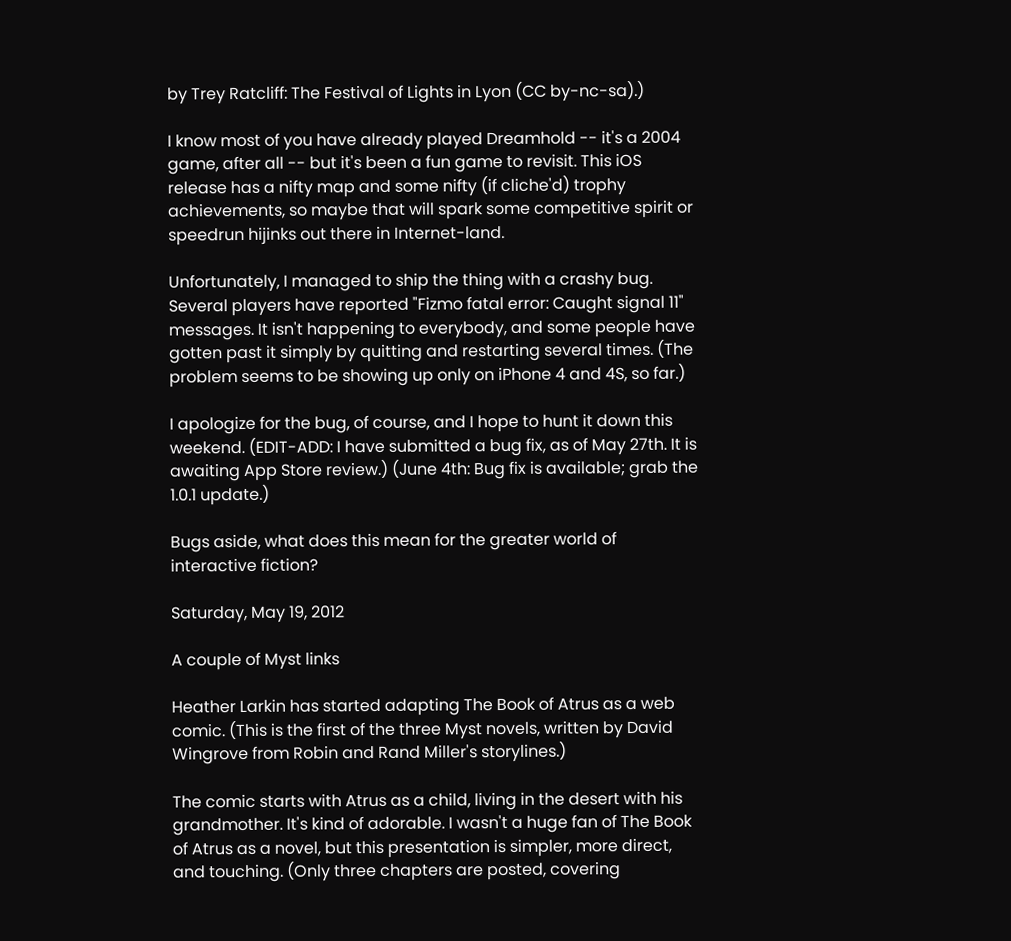by Trey Ratcliff: The Festival of Lights in Lyon (CC by-nc-sa).)

I know most of you have already played Dreamhold -- it's a 2004 game, after all -- but it's been a fun game to revisit. This iOS release has a nifty map and some nifty (if cliche'd) trophy achievements, so maybe that will spark some competitive spirit or speedrun hijinks out there in Internet-land.

Unfortunately, I managed to ship the thing with a crashy bug. Several players have reported "Fizmo fatal error: Caught signal 11" messages. It isn't happening to everybody, and some people have gotten past it simply by quitting and restarting several times. (The problem seems to be showing up only on iPhone 4 and 4S, so far.)

I apologize for the bug, of course, and I hope to hunt it down this weekend. (EDIT-ADD: I have submitted a bug fix, as of May 27th. It is awaiting App Store review.) (June 4th: Bug fix is available; grab the 1.0.1 update.)

Bugs aside, what does this mean for the greater world of interactive fiction?

Saturday, May 19, 2012

A couple of Myst links

Heather Larkin has started adapting The Book of Atrus as a web comic. (This is the first of the three Myst novels, written by David Wingrove from Robin and Rand Miller's storylines.)

The comic starts with Atrus as a child, living in the desert with his grandmother. It's kind of adorable. I wasn't a huge fan of The Book of Atrus as a novel, but this presentation is simpler, more direct, and touching. (Only three chapters are posted, covering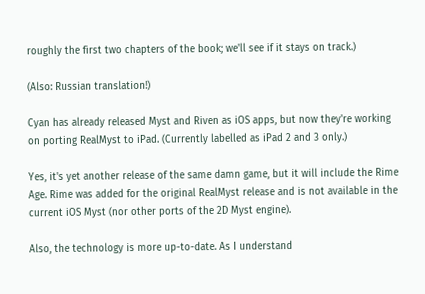roughly the first two chapters of the book; we'll see if it stays on track.)

(Also: Russian translation!)

Cyan has already released Myst and Riven as iOS apps, but now they're working on porting RealMyst to iPad. (Currently labelled as iPad 2 and 3 only.)

Yes, it's yet another release of the same damn game, but it will include the Rime Age. Rime was added for the original RealMyst release and is not available in the current iOS Myst (nor other ports of the 2D Myst engine).

Also, the technology is more up-to-date. As I understand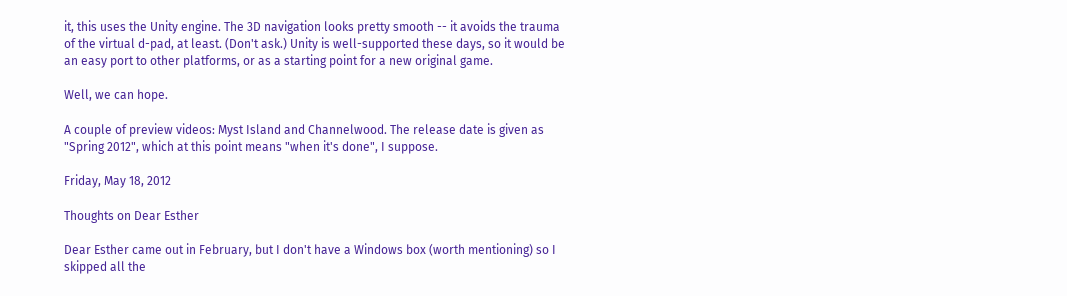it, this uses the Unity engine. The 3D navigation looks pretty smooth -- it avoids the trauma of the virtual d-pad, at least. (Don't ask.) Unity is well-supported these days, so it would be an easy port to other platforms, or as a starting point for a new original game.

Well, we can hope.

A couple of preview videos: Myst Island and Channelwood. The release date is given as "Spring 2012", which at this point means "when it's done", I suppose.

Friday, May 18, 2012

Thoughts on Dear Esther

Dear Esther came out in February, but I don't have a Windows box (worth mentioning) so I skipped all the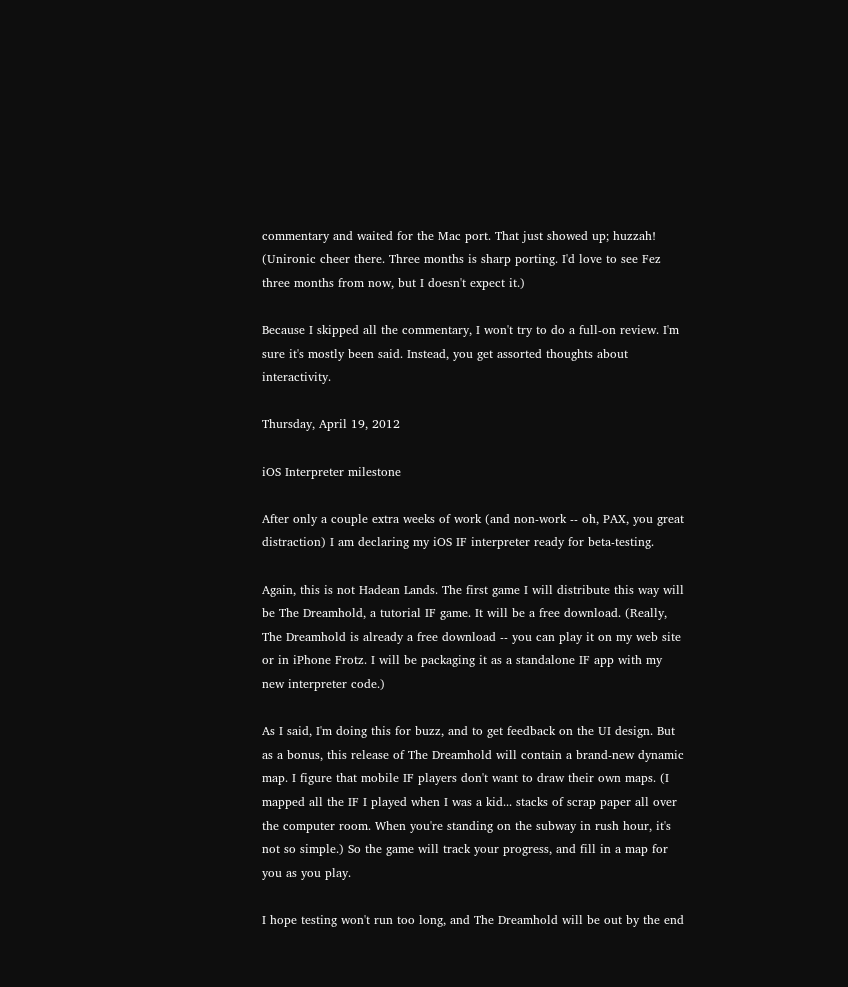commentary and waited for the Mac port. That just showed up; huzzah! (Unironic cheer there. Three months is sharp porting. I'd love to see Fez three months from now, but I doesn't expect it.)

Because I skipped all the commentary, I won't try to do a full-on review. I'm sure it's mostly been said. Instead, you get assorted thoughts about interactivity.

Thursday, April 19, 2012

iOS Interpreter milestone

After only a couple extra weeks of work (and non-work -- oh, PAX, you great distraction) I am declaring my iOS IF interpreter ready for beta-testing.

Again, this is not Hadean Lands. The first game I will distribute this way will be The Dreamhold, a tutorial IF game. It will be a free download. (Really, The Dreamhold is already a free download -- you can play it on my web site or in iPhone Frotz. I will be packaging it as a standalone IF app with my new interpreter code.)

As I said, I'm doing this for buzz, and to get feedback on the UI design. But as a bonus, this release of The Dreamhold will contain a brand-new dynamic map. I figure that mobile IF players don't want to draw their own maps. (I mapped all the IF I played when I was a kid... stacks of scrap paper all over the computer room. When you're standing on the subway in rush hour, it's not so simple.) So the game will track your progress, and fill in a map for you as you play.

I hope testing won't run too long, and The Dreamhold will be out by the end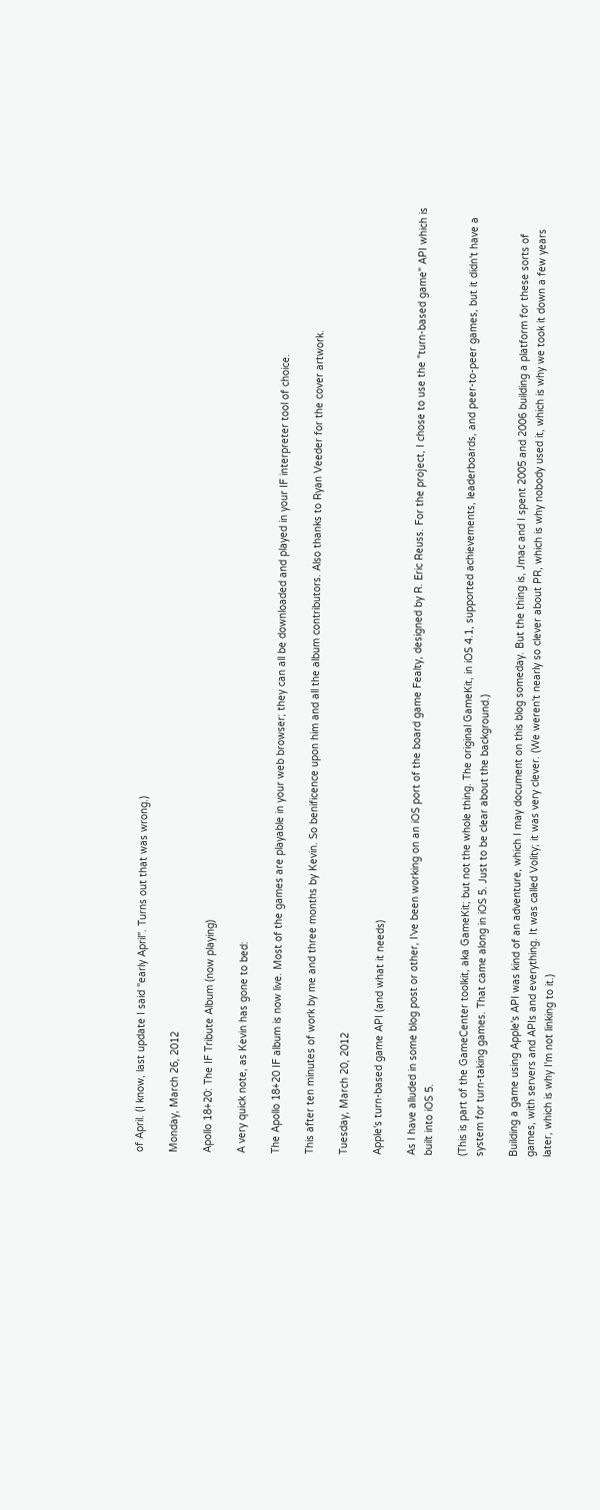of April. (I know, last update I said "early April". Turns out that was wrong.)

Monday, March 26, 2012

Apollo 18+20: The IF Tribute Album (now playing)

A very quick note, as Kevin has gone to bed:

The Apollo 18+20 IF album is now live. Most of the games are playable in your web browser; they can all be downloaded and played in your IF interpreter tool of choice.

This after ten minutes of work by me and three months by Kevin. So benificence upon him and all the album contributors. Also thanks to Ryan Veeder for the cover artwork.

Tuesday, March 20, 2012

Apple's turn-based game API (and what it needs)

As I have alluded in some blog post or other, I've been working on an iOS port of the board game Fealty, designed by R. Eric Reuss. For the project, I chose to use the "turn-based game" API which is built into iOS 5.

(This is part of the GameCenter toolkit, aka GameKit; but not the whole thing. The original GameKit, in iOS 4.1, supported achievements, leaderboards, and peer-to-peer games, but it didn't have a system for turn-taking games. That came along in iOS 5. Just to be clear about the background.)

Building a game using Apple's API was kind of an adventure, which I may document on this blog someday. But the thing is, Jmac and I spent 2005 and 2006 building a platform for these sorts of games, with servers and APIs and everything. It was called Volity; it was very clever. (We weren't nearly so clever about PR, which is why nobody used it, which is why we took it down a few years later, which is why I'm not linking to it.)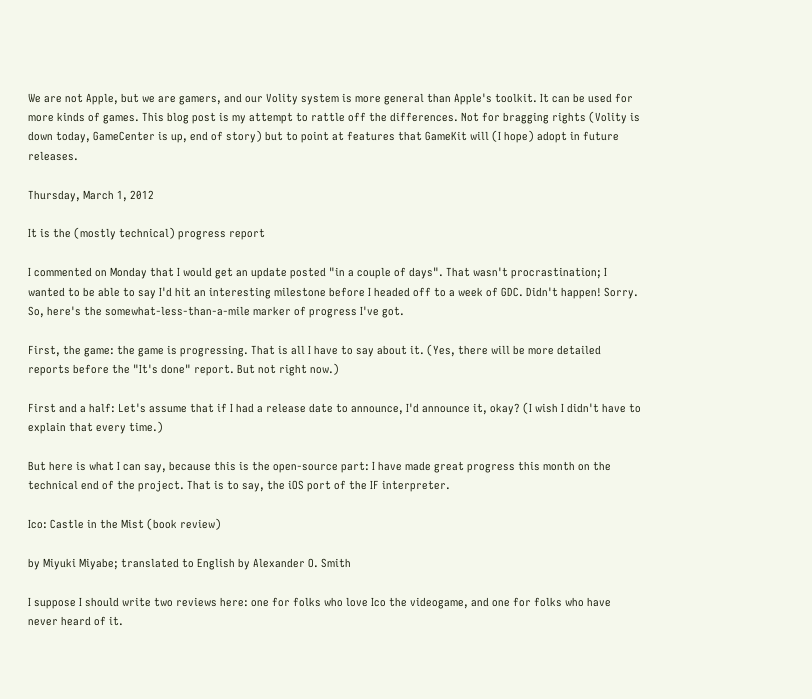We are not Apple, but we are gamers, and our Volity system is more general than Apple's toolkit. It can be used for more kinds of games. This blog post is my attempt to rattle off the differences. Not for bragging rights (Volity is down today, GameCenter is up, end of story) but to point at features that GameKit will (I hope) adopt in future releases.

Thursday, March 1, 2012

It is the (mostly technical) progress report

I commented on Monday that I would get an update posted "in a couple of days". That wasn't procrastination; I wanted to be able to say I'd hit an interesting milestone before I headed off to a week of GDC. Didn't happen! Sorry. So, here's the somewhat-less-than-a-mile marker of progress I've got.

First, the game: the game is progressing. That is all I have to say about it. (Yes, there will be more detailed reports before the "It's done" report. But not right now.)

First and a half: Let's assume that if I had a release date to announce, I'd announce it, okay? (I wish I didn't have to explain that every time.)

But here is what I can say, because this is the open-source part: I have made great progress this month on the technical end of the project. That is to say, the iOS port of the IF interpreter.

Ico: Castle in the Mist (book review)

by Miyuki Miyabe; translated to English by Alexander O. Smith

I suppose I should write two reviews here: one for folks who love Ico the videogame, and one for folks who have never heard of it.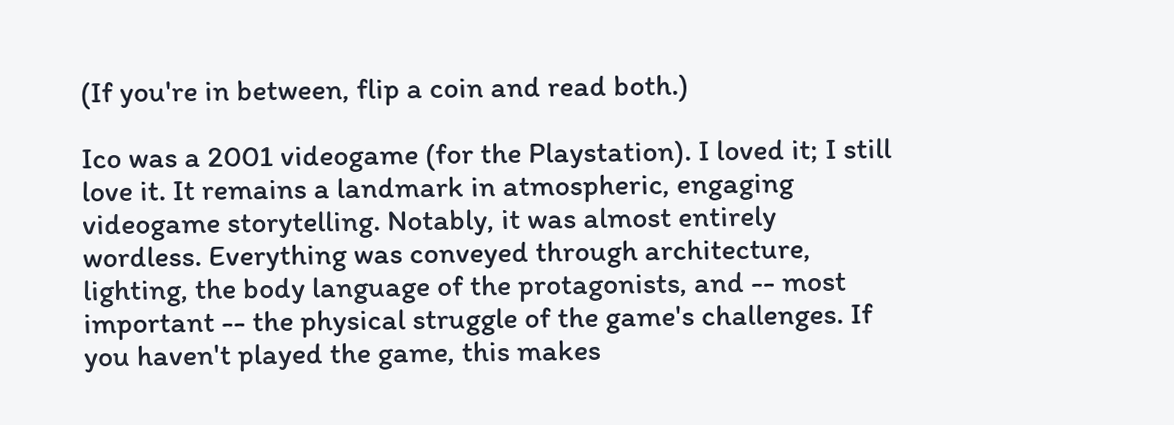(If you're in between, flip a coin and read both.)

Ico was a 2001 videogame (for the Playstation). I loved it; I still love it. It remains a landmark in atmospheric, engaging videogame storytelling. Notably, it was almost entirely wordless. Everything was conveyed through architecture, lighting, the body language of the protagonists, and -- most important -- the physical struggle of the game's challenges. If you haven't played the game, this makes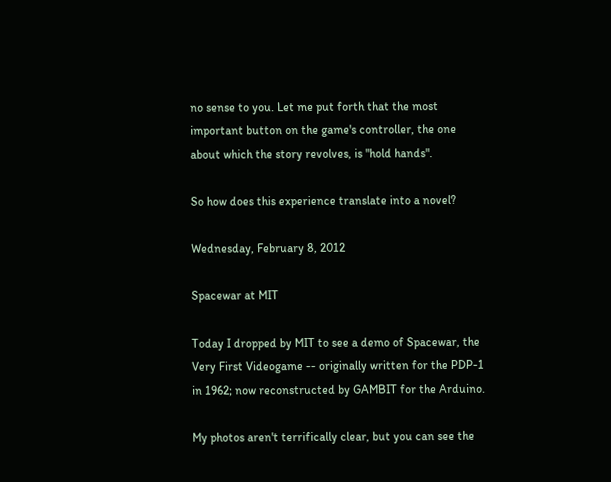no sense to you. Let me put forth that the most important button on the game's controller, the one about which the story revolves, is "hold hands".

So how does this experience translate into a novel?

Wednesday, February 8, 2012

Spacewar at MIT

Today I dropped by MIT to see a demo of Spacewar, the Very First Videogame -- originally written for the PDP-1 in 1962; now reconstructed by GAMBIT for the Arduino.

My photos aren't terrifically clear, but you can see the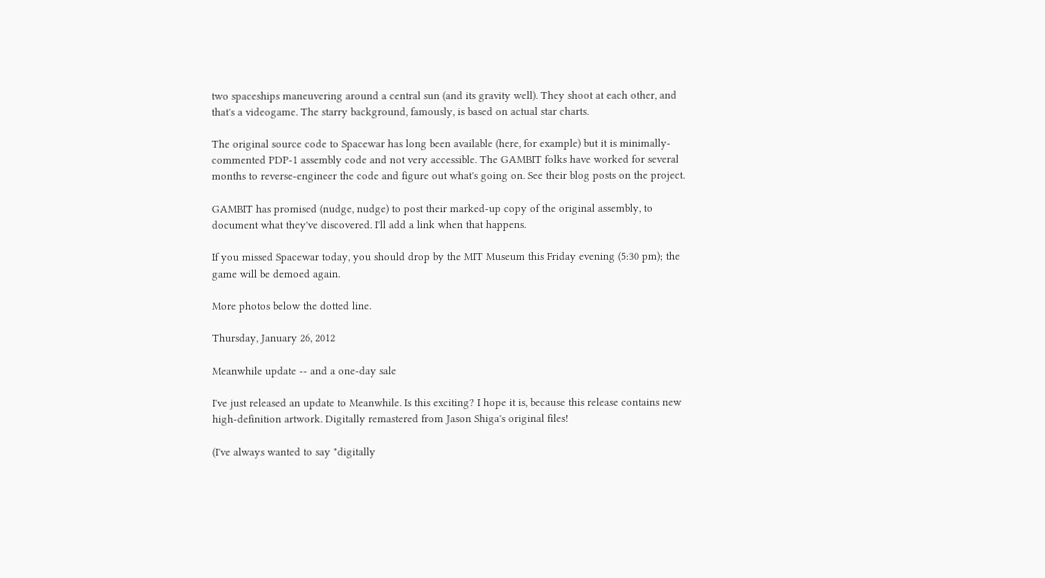two spaceships maneuvering around a central sun (and its gravity well). They shoot at each other, and that's a videogame. The starry background, famously, is based on actual star charts.

The original source code to Spacewar has long been available (here, for example) but it is minimally-commented PDP-1 assembly code and not very accessible. The GAMBIT folks have worked for several months to reverse-engineer the code and figure out what's going on. See their blog posts on the project.

GAMBIT has promised (nudge, nudge) to post their marked-up copy of the original assembly, to document what they've discovered. I'll add a link when that happens.

If you missed Spacewar today, you should drop by the MIT Museum this Friday evening (5:30 pm); the game will be demoed again.

More photos below the dotted line.

Thursday, January 26, 2012

Meanwhile update -- and a one-day sale

I've just released an update to Meanwhile. Is this exciting? I hope it is, because this release contains new high-definition artwork. Digitally remastered from Jason Shiga's original files!

(I've always wanted to say "digitally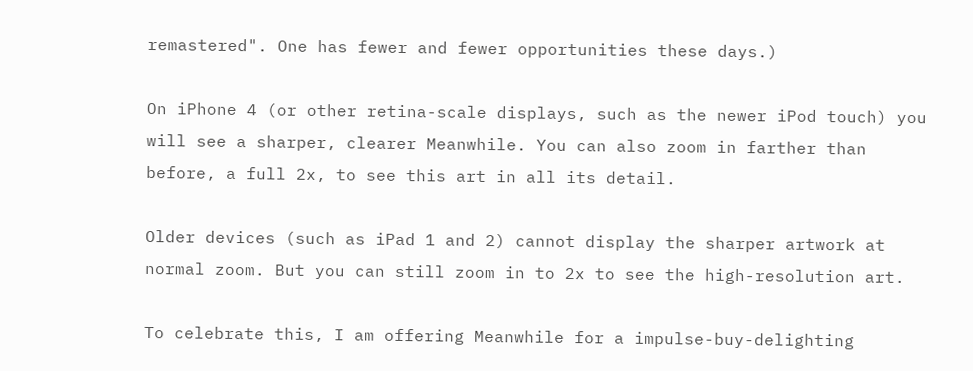remastered". One has fewer and fewer opportunities these days.)

On iPhone 4 (or other retina-scale displays, such as the newer iPod touch) you will see a sharper, clearer Meanwhile. You can also zoom in farther than before, a full 2x, to see this art in all its detail.

Older devices (such as iPad 1 and 2) cannot display the sharper artwork at normal zoom. But you can still zoom in to 2x to see the high-resolution art.

To celebrate this, I am offering Meanwhile for a impulse-buy-delighting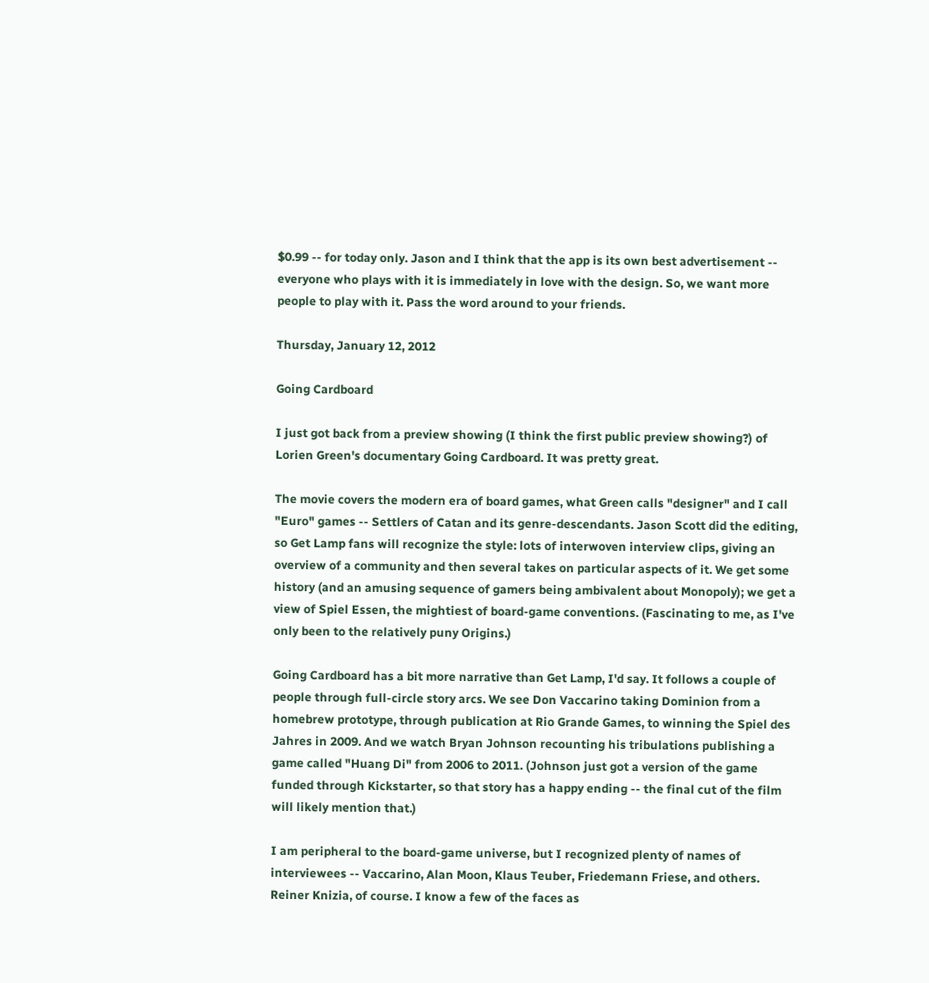$0.99 -- for today only. Jason and I think that the app is its own best advertisement -- everyone who plays with it is immediately in love with the design. So, we want more people to play with it. Pass the word around to your friends.

Thursday, January 12, 2012

Going Cardboard

I just got back from a preview showing (I think the first public preview showing?) of Lorien Green's documentary Going Cardboard. It was pretty great.

The movie covers the modern era of board games, what Green calls "designer" and I call "Euro" games -- Settlers of Catan and its genre-descendants. Jason Scott did the editing, so Get Lamp fans will recognize the style: lots of interwoven interview clips, giving an overview of a community and then several takes on particular aspects of it. We get some history (and an amusing sequence of gamers being ambivalent about Monopoly); we get a view of Spiel Essen, the mightiest of board-game conventions. (Fascinating to me, as I've only been to the relatively puny Origins.)

Going Cardboard has a bit more narrative than Get Lamp, I'd say. It follows a couple of people through full-circle story arcs. We see Don Vaccarino taking Dominion from a homebrew prototype, through publication at Rio Grande Games, to winning the Spiel des Jahres in 2009. And we watch Bryan Johnson recounting his tribulations publishing a game called "Huang Di" from 2006 to 2011. (Johnson just got a version of the game funded through Kickstarter, so that story has a happy ending -- the final cut of the film will likely mention that.)

I am peripheral to the board-game universe, but I recognized plenty of names of interviewees -- Vaccarino, Alan Moon, Klaus Teuber, Friedemann Friese, and others. Reiner Knizia, of course. I know a few of the faces as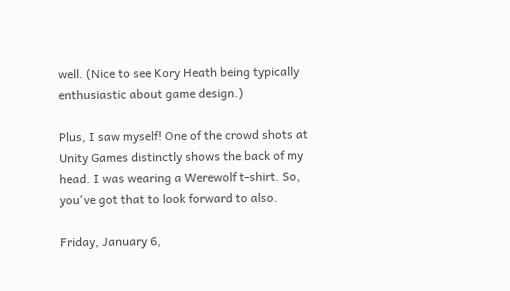well. (Nice to see Kory Heath being typically enthusiastic about game design.)

Plus, I saw myself! One of the crowd shots at Unity Games distinctly shows the back of my head. I was wearing a Werewolf t-shirt. So, you've got that to look forward to also.

Friday, January 6,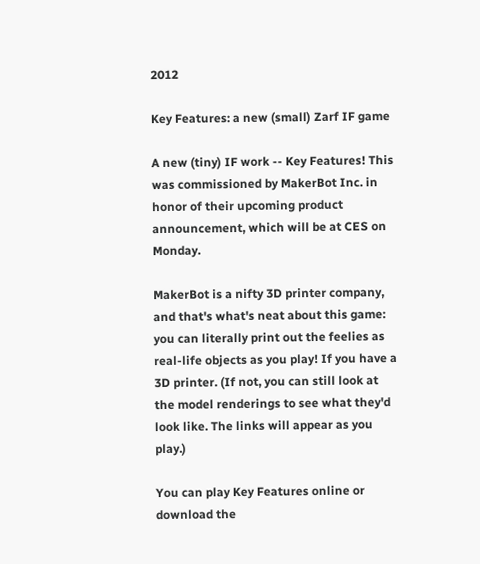2012

Key Features: a new (small) Zarf IF game

A new (tiny) IF work -- Key Features! This was commissioned by MakerBot Inc. in honor of their upcoming product announcement, which will be at CES on Monday.

MakerBot is a nifty 3D printer company, and that's what's neat about this game: you can literally print out the feelies as real-life objects as you play! If you have a 3D printer. (If not, you can still look at the model renderings to see what they'd look like. The links will appear as you play.)

You can play Key Features online or download the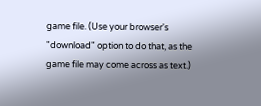game file. (Use your browser's "download" option to do that, as the game file may come across as text.)